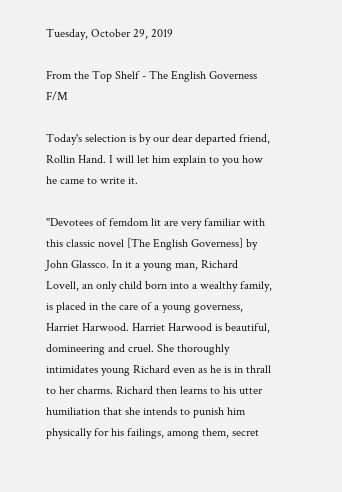Tuesday, October 29, 2019

From the Top Shelf - The English Governess F/M

Today's selection is by our dear departed friend, Rollin Hand. I will let him explain to you how he came to write it.

"Devotees of femdom lit are very familiar with this classic novel [The English Governess] by John Glassco. In it a young man, Richard Lovell, an only child born into a wealthy family, is placed in the care of a young governess, Harriet Harwood. Harriet Harwood is beautiful, domineering and cruel. She thoroughly intimidates young Richard even as he is in thrall to her charms. Richard then learns to his utter humiliation that she intends to punish him physically for his failings, among them, secret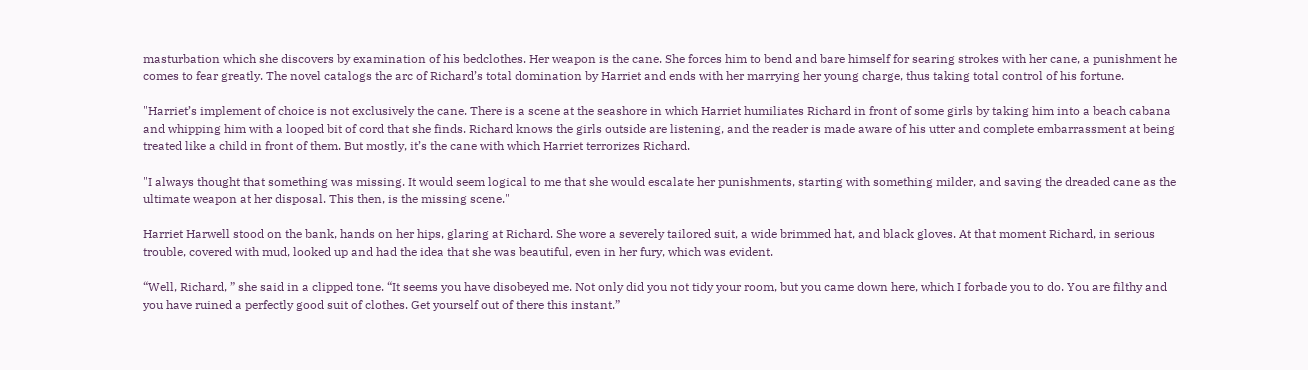masturbation which she discovers by examination of his bedclothes. Her weapon is the cane. She forces him to bend and bare himself for searing strokes with her cane, a punishment he comes to fear greatly. The novel catalogs the arc of Richard’s total domination by Harriet and ends with her marrying her young charge, thus taking total control of his fortune.

"Harriet’s implement of choice is not exclusively the cane. There is a scene at the seashore in which Harriet humiliates Richard in front of some girls by taking him into a beach cabana and whipping him with a looped bit of cord that she finds. Richard knows the girls outside are listening, and the reader is made aware of his utter and complete embarrassment at being treated like a child in front of them. But mostly, it’s the cane with which Harriet terrorizes Richard.

"I always thought that something was missing. It would seem logical to me that she would escalate her punishments, starting with something milder, and saving the dreaded cane as the ultimate weapon at her disposal. This then, is the missing scene."

Harriet Harwell stood on the bank, hands on her hips, glaring at Richard. She wore a severely tailored suit, a wide brimmed hat, and black gloves. At that moment Richard, in serious trouble, covered with mud, looked up and had the idea that she was beautiful, even in her fury, which was evident.

“Well, Richard, ” she said in a clipped tone. “It seems you have disobeyed me. Not only did you not tidy your room, but you came down here, which I forbade you to do. You are filthy and you have ruined a perfectly good suit of clothes. Get yourself out of there this instant.”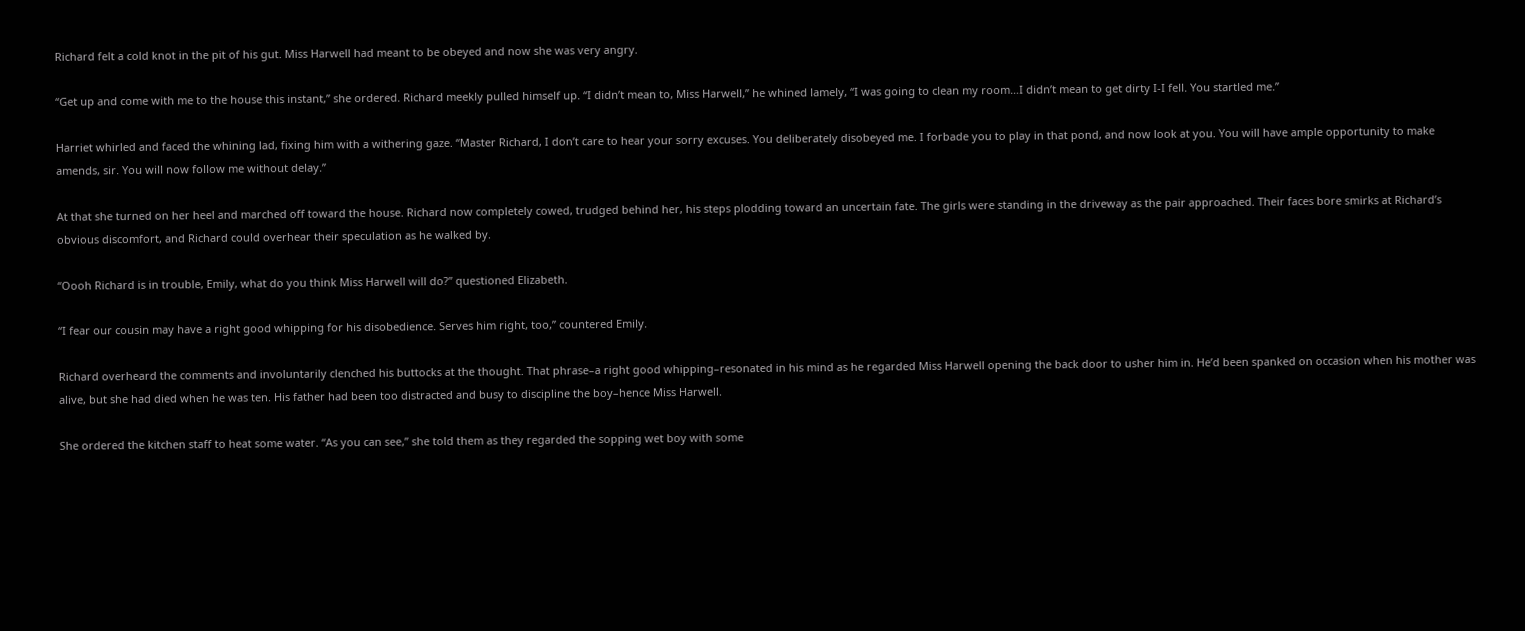Richard felt a cold knot in the pit of his gut. Miss Harwell had meant to be obeyed and now she was very angry.

“Get up and come with me to the house this instant,” she ordered. Richard meekly pulled himself up. “I didn’t mean to, Miss Harwell,” he whined lamely, “I was going to clean my room…I didn’t mean to get dirty I-I fell. You startled me.”

Harriet whirled and faced the whining lad, fixing him with a withering gaze. “Master Richard, I don’t care to hear your sorry excuses. You deliberately disobeyed me. I forbade you to play in that pond, and now look at you. You will have ample opportunity to make amends, sir. You will now follow me without delay.”

At that she turned on her heel and marched off toward the house. Richard now completely cowed, trudged behind her, his steps plodding toward an uncertain fate. The girls were standing in the driveway as the pair approached. Their faces bore smirks at Richard’s obvious discomfort, and Richard could overhear their speculation as he walked by.

“Oooh Richard is in trouble, Emily, what do you think Miss Harwell will do?” questioned Elizabeth.

“I fear our cousin may have a right good whipping for his disobedience. Serves him right, too,” countered Emily.

Richard overheard the comments and involuntarily clenched his buttocks at the thought. That phrase–a right good whipping–resonated in his mind as he regarded Miss Harwell opening the back door to usher him in. He’d been spanked on occasion when his mother was alive, but she had died when he was ten. His father had been too distracted and busy to discipline the boy–hence Miss Harwell.

She ordered the kitchen staff to heat some water. “As you can see,” she told them as they regarded the sopping wet boy with some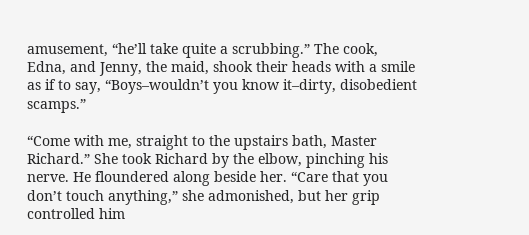amusement, “he’ll take quite a scrubbing.” The cook, Edna, and Jenny, the maid, shook their heads with a smile as if to say, “Boys–wouldn’t you know it–dirty, disobedient scamps.”

“Come with me, straight to the upstairs bath, Master Richard.” She took Richard by the elbow, pinching his nerve. He floundered along beside her. “Care that you don’t touch anything,” she admonished, but her grip controlled him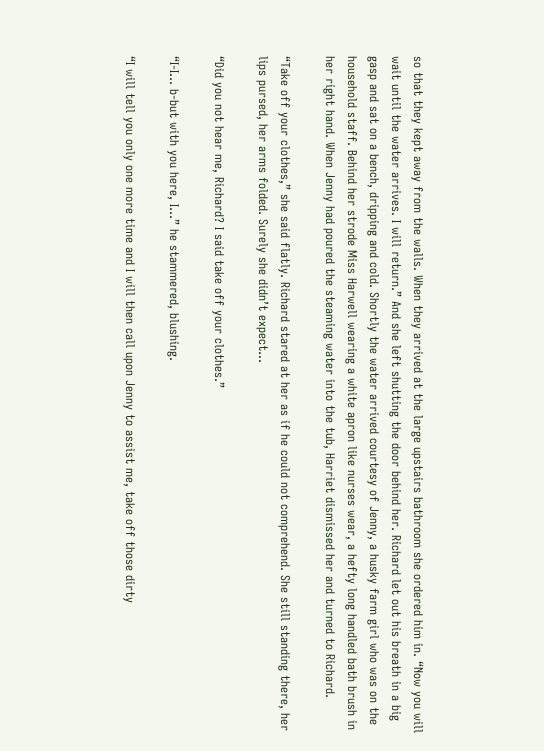so that they kept away from the walls. When they arrived at the large upstairs bathroom she ordered him in. “Now you will wait until the water arrives. I will return.” And she left shutting the door behind her. Richard let out his breath in a big gasp and sat on a bench, dripping and cold. Shortly the water arrived courtesy of Jenny, a husky farm girl who was on the household staff. Behind her strode Miss Harwell wearing a white apron like nurses wear, a hefty long handled bath brush in her right hand. When Jenny had poured the steaming water into the tub, Harriet dismissed her and turned to Richard.

“Take off your clothes,” she said flatly. Richard stared at her as if he could not comprehend. She still standing there, her lips pursed, her arms folded. Surely she didn’t expect…

“Did you not hear me, Richard? I said take off your clothes.”

“I-I… b-but with you here, I…” he stammered, blushing.

“I will tell you only one more time and I will then call upon Jenny to assist me, take off those dirty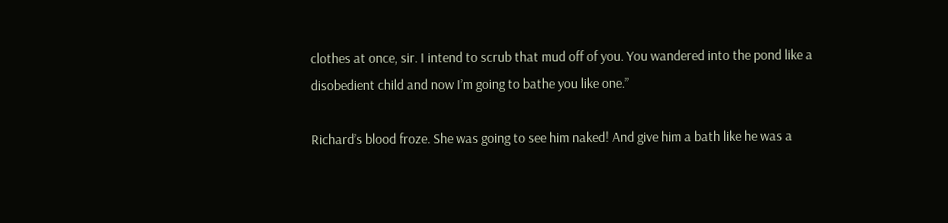clothes at once, sir. I intend to scrub that mud off of you. You wandered into the pond like a disobedient child and now I’m going to bathe you like one.”

Richard’s blood froze. She was going to see him naked! And give him a bath like he was a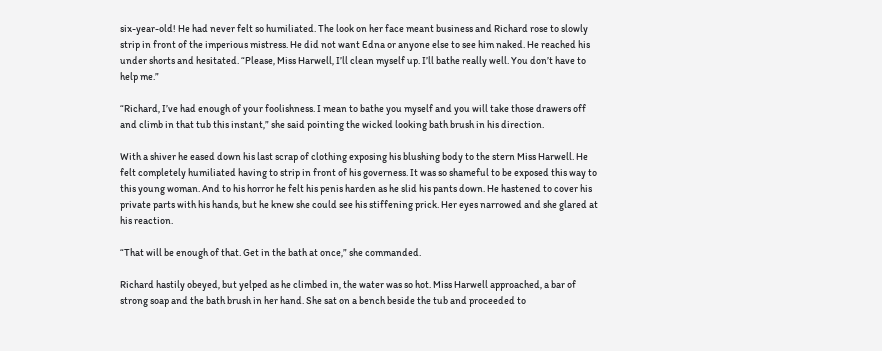six-year-old! He had never felt so humiliated. The look on her face meant business and Richard rose to slowly strip in front of the imperious mistress. He did not want Edna or anyone else to see him naked. He reached his under shorts and hesitated. “Please, Miss Harwell, I’ll clean myself up. I’ll bathe really well. You don’t have to help me.”

“Richard, I’ve had enough of your foolishness. I mean to bathe you myself and you will take those drawers off and climb in that tub this instant,” she said pointing the wicked looking bath brush in his direction.

With a shiver he eased down his last scrap of clothing exposing his blushing body to the stern Miss Harwell. He felt completely humiliated having to strip in front of his governess. It was so shameful to be exposed this way to this young woman. And to his horror he felt his penis harden as he slid his pants down. He hastened to cover his private parts with his hands, but he knew she could see his stiffening prick. Her eyes narrowed and she glared at his reaction.

“That will be enough of that. Get in the bath at once,” she commanded.

Richard hastily obeyed, but yelped as he climbed in, the water was so hot. Miss Harwell approached, a bar of strong soap and the bath brush in her hand. She sat on a bench beside the tub and proceeded to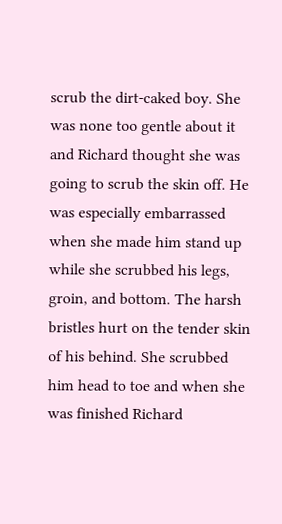scrub the dirt-caked boy. She was none too gentle about it and Richard thought she was going to scrub the skin off. He was especially embarrassed when she made him stand up while she scrubbed his legs, groin, and bottom. The harsh bristles hurt on the tender skin of his behind. She scrubbed him head to toe and when she was finished Richard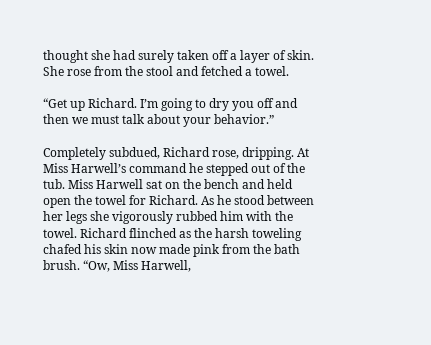thought she had surely taken off a layer of skin. She rose from the stool and fetched a towel.

“Get up Richard. I’m going to dry you off and then we must talk about your behavior.”

Completely subdued, Richard rose, dripping. At Miss Harwell’s command he stepped out of the tub. Miss Harwell sat on the bench and held open the towel for Richard. As he stood between her legs she vigorously rubbed him with the towel. Richard flinched as the harsh toweling chafed his skin now made pink from the bath brush. “Ow, Miss Harwell,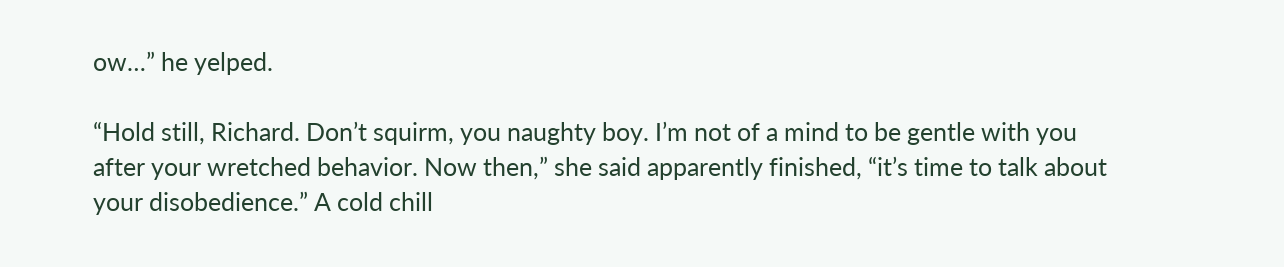ow…” he yelped.

“Hold still, Richard. Don’t squirm, you naughty boy. I’m not of a mind to be gentle with you after your wretched behavior. Now then,” she said apparently finished, “it’s time to talk about your disobedience.” A cold chill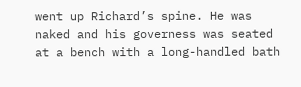went up Richard’s spine. He was naked and his governess was seated at a bench with a long-handled bath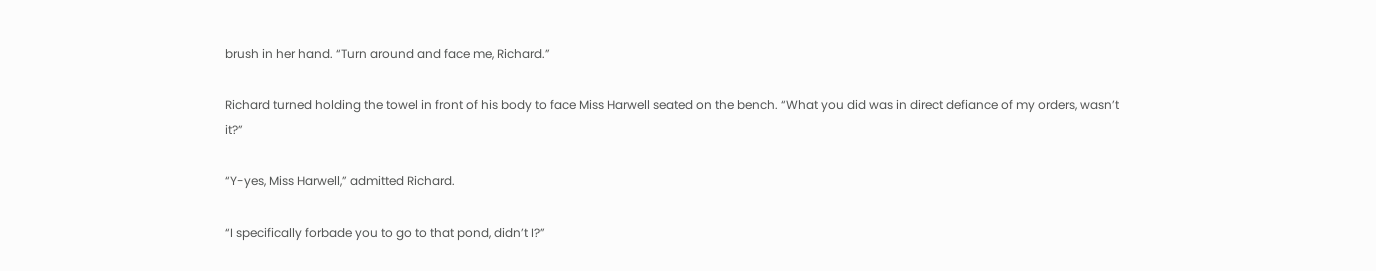brush in her hand. “Turn around and face me, Richard.”

Richard turned holding the towel in front of his body to face Miss Harwell seated on the bench. “What you did was in direct defiance of my orders, wasn’t it?”

“Y-yes, Miss Harwell,” admitted Richard.

“I specifically forbade you to go to that pond, didn’t I?”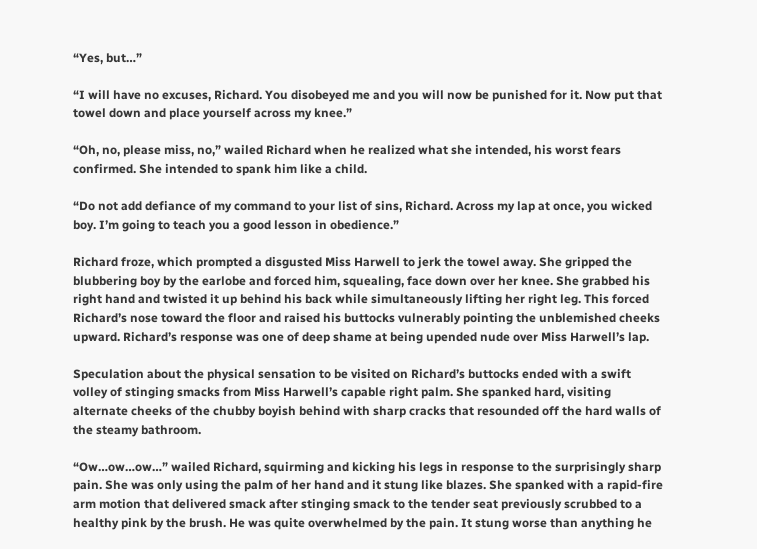“Yes, but…”

“I will have no excuses, Richard. You disobeyed me and you will now be punished for it. Now put that towel down and place yourself across my knee.”

“Oh, no, please miss, no,” wailed Richard when he realized what she intended, his worst fears confirmed. She intended to spank him like a child.

“Do not add defiance of my command to your list of sins, Richard. Across my lap at once, you wicked boy. I’m going to teach you a good lesson in obedience.”

Richard froze, which prompted a disgusted Miss Harwell to jerk the towel away. She gripped the blubbering boy by the earlobe and forced him, squealing, face down over her knee. She grabbed his right hand and twisted it up behind his back while simultaneously lifting her right leg. This forced Richard’s nose toward the floor and raised his buttocks vulnerably pointing the unblemished cheeks upward. Richard’s response was one of deep shame at being upended nude over Miss Harwell’s lap.

Speculation about the physical sensation to be visited on Richard’s buttocks ended with a swift volley of stinging smacks from Miss Harwell’s capable right palm. She spanked hard, visiting alternate cheeks of the chubby boyish behind with sharp cracks that resounded off the hard walls of the steamy bathroom.

“Ow…ow…ow…” wailed Richard, squirming and kicking his legs in response to the surprisingly sharp pain. She was only using the palm of her hand and it stung like blazes. She spanked with a rapid-fire arm motion that delivered smack after stinging smack to the tender seat previously scrubbed to a healthy pink by the brush. He was quite overwhelmed by the pain. It stung worse than anything he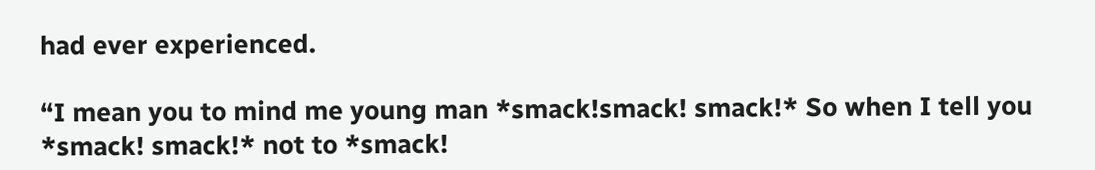had ever experienced.

“I mean you to mind me young man *smack!smack! smack!* So when I tell you *smack! smack!* not to *smack!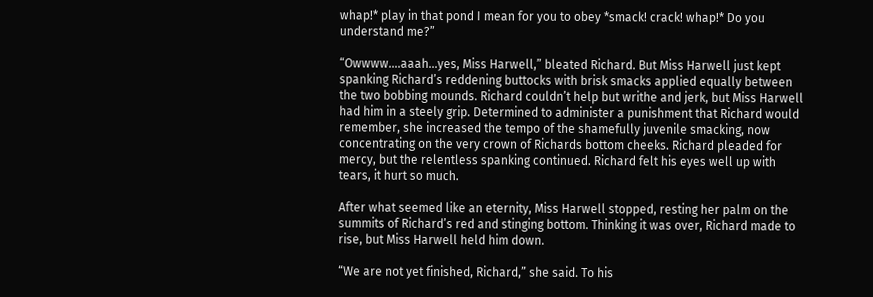whap!* play in that pond I mean for you to obey *smack! crack! whap!* Do you understand me?”

“Owwww….aaah…yes, Miss Harwell,” bleated Richard. But Miss Harwell just kept spanking Richard’s reddening buttocks with brisk smacks applied equally between the two bobbing mounds. Richard couldn’t help but writhe and jerk, but Miss Harwell had him in a steely grip. Determined to administer a punishment that Richard would remember, she increased the tempo of the shamefully juvenile smacking, now concentrating on the very crown of Richards bottom cheeks. Richard pleaded for mercy, but the relentless spanking continued. Richard felt his eyes well up with tears, it hurt so much.

After what seemed like an eternity, Miss Harwell stopped, resting her palm on the summits of Richard’s red and stinging bottom. Thinking it was over, Richard made to rise, but Miss Harwell held him down.

“We are not yet finished, Richard,” she said. To his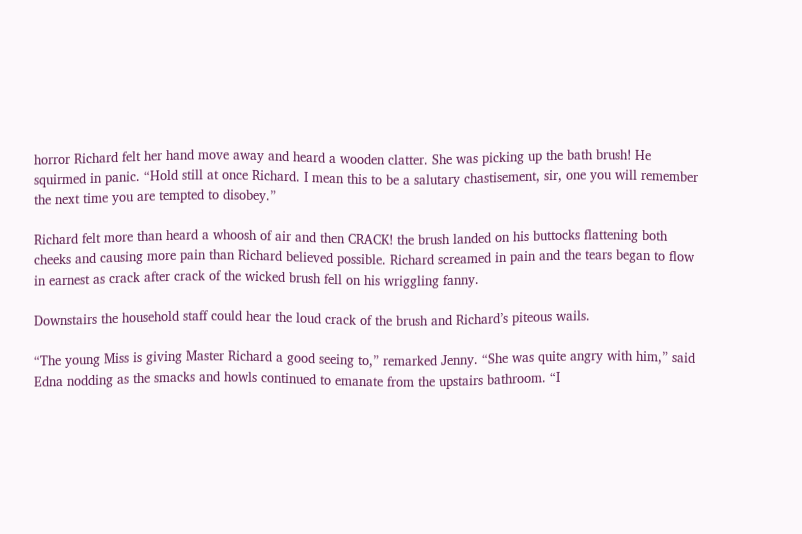horror Richard felt her hand move away and heard a wooden clatter. She was picking up the bath brush! He squirmed in panic. “Hold still at once Richard. I mean this to be a salutary chastisement, sir, one you will remember the next time you are tempted to disobey.”

Richard felt more than heard a whoosh of air and then CRACK! the brush landed on his buttocks flattening both cheeks and causing more pain than Richard believed possible. Richard screamed in pain and the tears began to flow in earnest as crack after crack of the wicked brush fell on his wriggling fanny.

Downstairs the household staff could hear the loud crack of the brush and Richard’s piteous wails.

“The young Miss is giving Master Richard a good seeing to,” remarked Jenny. “She was quite angry with him,” said Edna nodding as the smacks and howls continued to emanate from the upstairs bathroom. “I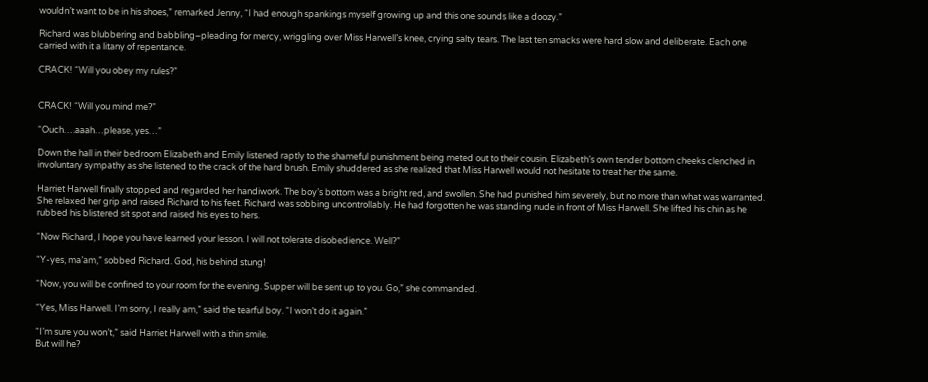wouldn’t want to be in his shoes,” remarked Jenny, “I had enough spankings myself growing up and this one sounds like a doozy.”

Richard was blubbering and babbling–pleading for mercy, wriggling over Miss Harwell’s knee, crying salty tears. The last ten smacks were hard slow and deliberate. Each one carried with it a litany of repentance.

CRACK! “Will you obey my rules?”


CRACK! “Will you mind me?”

“Ouch….aaah…please, yes…”

Down the hall in their bedroom Elizabeth and Emily listened raptly to the shameful punishment being meted out to their cousin. Elizabeth’s own tender bottom cheeks clenched in involuntary sympathy as she listened to the crack of the hard brush. Emily shuddered as she realized that Miss Harwell would not hesitate to treat her the same.

Harriet Harwell finally stopped and regarded her handiwork. The boy’s bottom was a bright red, and swollen. She had punished him severely, but no more than what was warranted. She relaxed her grip and raised Richard to his feet. Richard was sobbing uncontrollably. He had forgotten he was standing nude in front of Miss Harwell. She lifted his chin as he rubbed his blistered sit spot and raised his eyes to hers.

“Now Richard, I hope you have learned your lesson. I will not tolerate disobedience. Well?”

“Y-yes, ma’am,” sobbed Richard. God, his behind stung!

“Now, you will be confined to your room for the evening. Supper will be sent up to you. Go,” she commanded.

“Yes, Miss Harwell. I’m sorry, I really am,” said the tearful boy. “I won’t do it again.”

“I’m sure you won’t,” said Harriet Harwell with a thin smile.
But will he?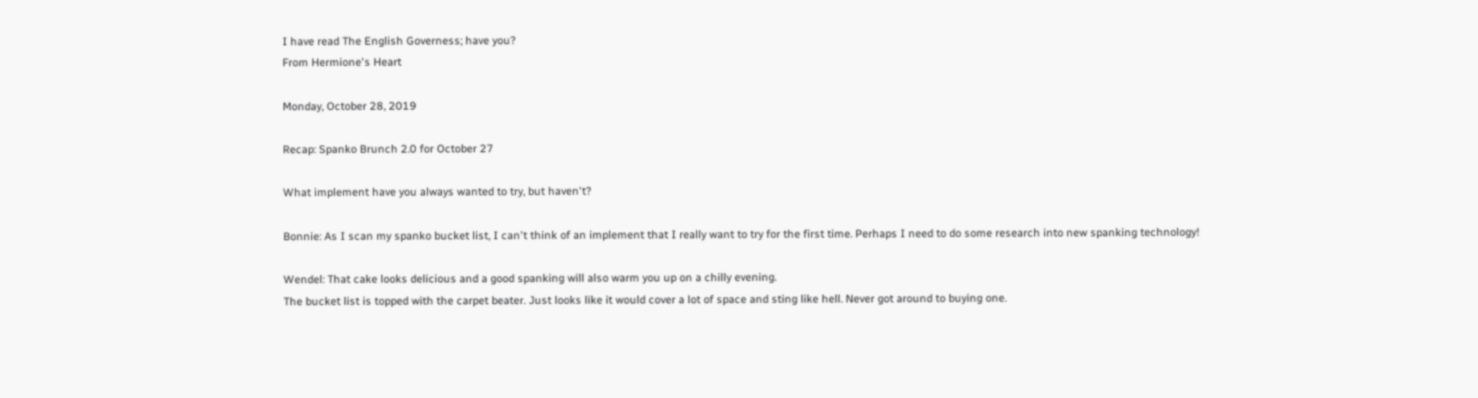I have read The English Governess; have you?
From Hermione's Heart

Monday, October 28, 2019

Recap: Spanko Brunch 2.0 for October 27

What implement have you always wanted to try, but haven't?

Bonnie: As I scan my spanko bucket list, I can't think of an implement that I really want to try for the first time. Perhaps I need to do some research into new spanking technology!

Wendel: That cake looks delicious and a good spanking will also warm you up on a chilly evening.
The bucket list is topped with the carpet beater. Just looks like it would cover a lot of space and sting like hell. Never got around to buying one.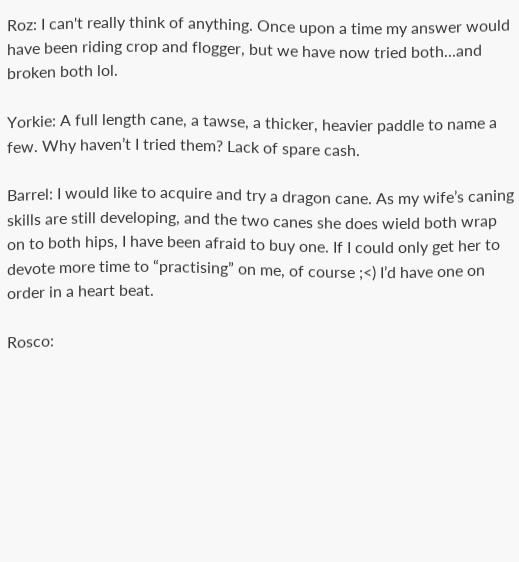Roz: I can't really think of anything. Once upon a time my answer would have been riding crop and flogger, but we have now tried both...and broken both lol.

Yorkie: A full length cane, a tawse, a thicker, heavier paddle to name a few. Why haven’t I tried them? Lack of spare cash.

Barrel: I would like to acquire and try a dragon cane. As my wife’s caning skills are still developing, and the two canes she does wield both wrap on to both hips, I have been afraid to buy one. If I could only get her to devote more time to “practising” on me, of course ;<) I’d have one on order in a heart beat.

Rosco: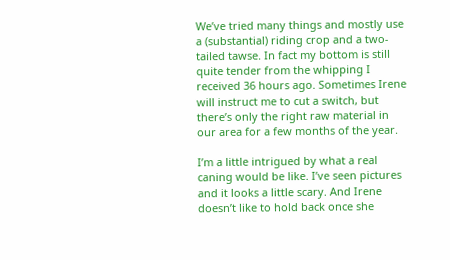We’ve tried many things and mostly use a (substantial) riding crop and a two-tailed tawse. In fact my bottom is still quite tender from the whipping I received 36 hours ago. Sometimes Irene will instruct me to cut a switch, but there’s only the right raw material in our area for a few months of the year.

I’m a little intrigued by what a real caning would be like. I’ve seen pictures and it looks a little scary. And Irene doesn’t like to hold back once she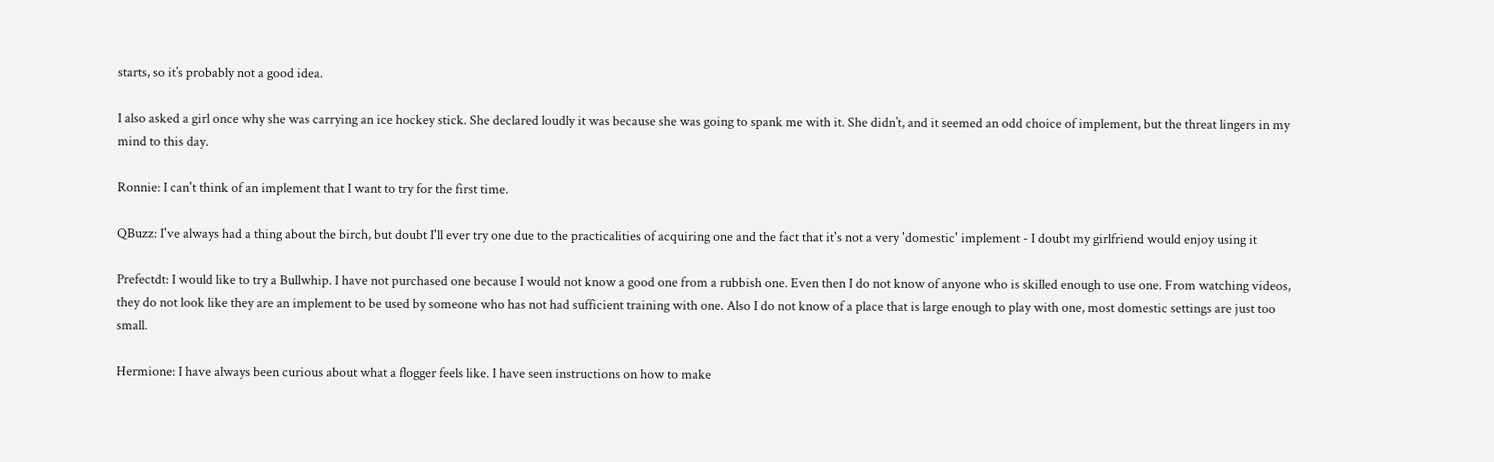starts, so it’s probably not a good idea.

I also asked a girl once why she was carrying an ice hockey stick. She declared loudly it was because she was going to spank me with it. She didn’t, and it seemed an odd choice of implement, but the threat lingers in my mind to this day.

Ronnie: I can't think of an implement that I want to try for the first time.

QBuzz: I've always had a thing about the birch, but doubt I'll ever try one due to the practicalities of acquiring one and the fact that it's not a very 'domestic' implement - I doubt my girlfriend would enjoy using it

Prefectdt: I would like to try a Bullwhip. I have not purchased one because I would not know a good one from a rubbish one. Even then I do not know of anyone who is skilled enough to use one. From watching videos, they do not look like they are an implement to be used by someone who has not had sufficient training with one. Also I do not know of a place that is large enough to play with one, most domestic settings are just too small.

Hermione: I have always been curious about what a flogger feels like. I have seen instructions on how to make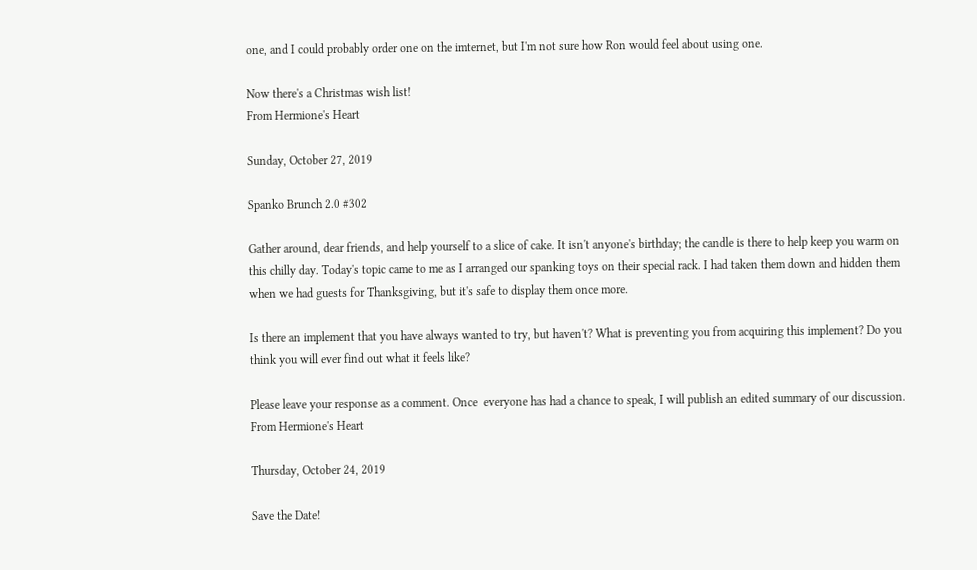one, and I could probably order one on the imternet, but I'm not sure how Ron would feel about using one.

Now there's a Christmas wish list!
From Hermione's Heart

Sunday, October 27, 2019

Spanko Brunch 2.0 #302

Gather around, dear friends, and help yourself to a slice of cake. It isn't anyone's birthday; the candle is there to help keep you warm on this chilly day. Today's topic came to me as I arranged our spanking toys on their special rack. I had taken them down and hidden them when we had guests for Thanksgiving, but it's safe to display them once more.

Is there an implement that you have always wanted to try, but haven't? What is preventing you from acquiring this implement? Do you think you will ever find out what it feels like?

Please leave your response as a comment. Once  everyone has had a chance to speak, I will publish an edited summary of our discussion.
From Hermione's Heart

Thursday, October 24, 2019

Save the Date!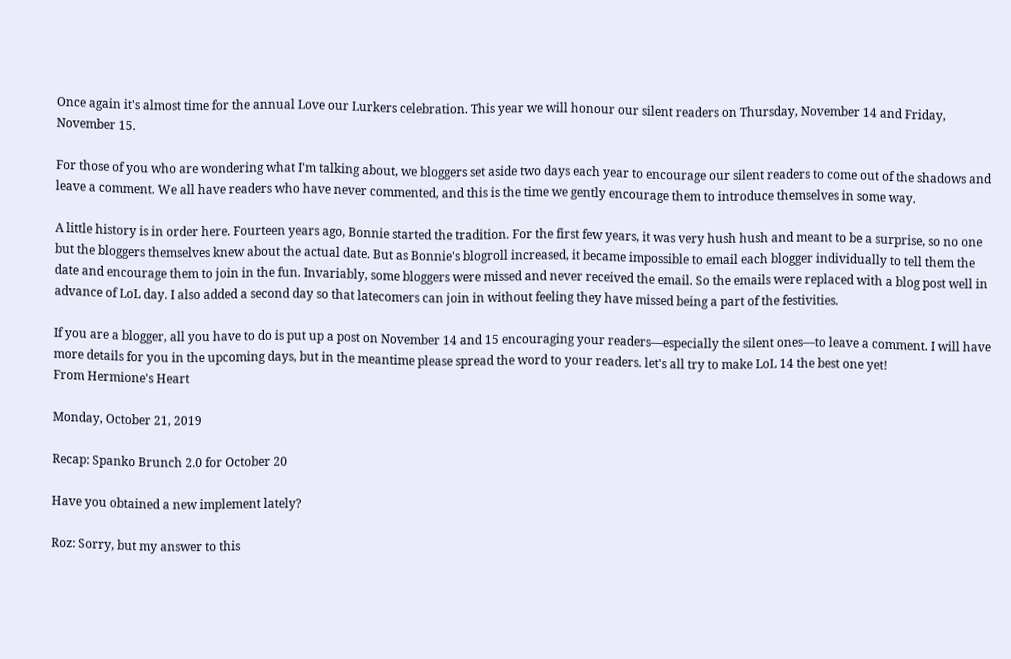Once again it's almost time for the annual Love our Lurkers celebration. This year we will honour our silent readers on Thursday, November 14 and Friday, November 15.

For those of you who are wondering what I'm talking about, we bloggers set aside two days each year to encourage our silent readers to come out of the shadows and leave a comment. We all have readers who have never commented, and this is the time we gently encourage them to introduce themselves in some way.

A little history is in order here. Fourteen years ago, Bonnie started the tradition. For the first few years, it was very hush hush and meant to be a surprise, so no one but the bloggers themselves knew about the actual date. But as Bonnie's blogroll increased, it became impossible to email each blogger individually to tell them the date and encourage them to join in the fun. Invariably, some bloggers were missed and never received the email. So the emails were replaced with a blog post well in advance of LoL day. I also added a second day so that latecomers can join in without feeling they have missed being a part of the festivities.

If you are a blogger, all you have to do is put up a post on November 14 and 15 encouraging your readers—especially the silent ones—to leave a comment. I will have more details for you in the upcoming days, but in the meantime please spread the word to your readers. let's all try to make LoL 14 the best one yet!
From Hermione's Heart

Monday, October 21, 2019

Recap: Spanko Brunch 2.0 for October 20

Have you obtained a new implement lately?

Roz: Sorry, but my answer to this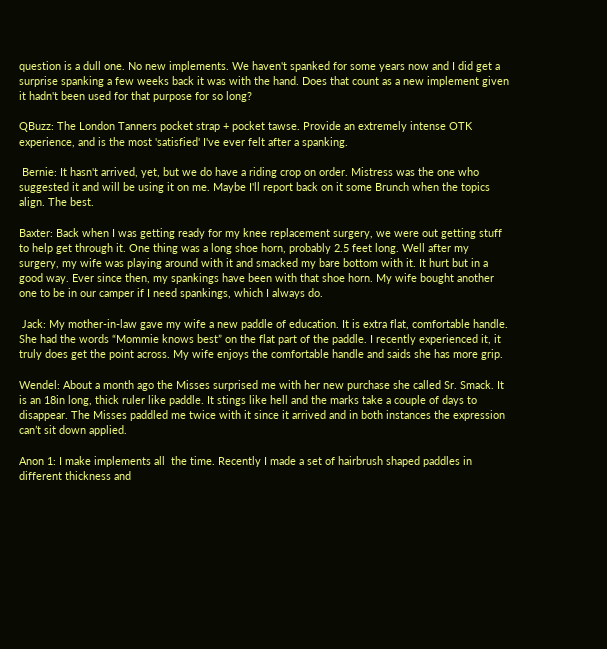question is a dull one. No new implements. We haven't spanked for some years now and I did get a surprise spanking a few weeks back it was with the hand. Does that count as a new implement given it hadn't been used for that purpose for so long?

QBuzz: The London Tanners pocket strap + pocket tawse. Provide an extremely intense OTK experience, and is the most 'satisfied' I've ever felt after a spanking.

 Bernie: It hasn't arrived, yet, but we do have a riding crop on order. Mistress was the one who suggested it and will be using it on me. Maybe I'll report back on it some Brunch when the topics align. The best.

Baxter: Back when I was getting ready for my knee replacement surgery, we were out getting stuff to help get through it. One thing was a long shoe horn, probably 2.5 feet long. Well after my surgery, my wife was playing around with it and smacked my bare bottom with it. It hurt but in a good way. Ever since then, my spankings have been with that shoe horn. My wife bought another one to be in our camper if I need spankings, which I always do.

 Jack: My mother-in-law gave my wife a new paddle of education. It is extra flat, comfortable handle. She had the words “Mommie knows best” on the flat part of the paddle. I recently experienced it, it truly does get the point across. My wife enjoys the comfortable handle and saids she has more grip.

Wendel: About a month ago the Misses surprised me with her new purchase she called Sr. Smack. It is an 18in long, thick ruler like paddle. It stings like hell and the marks take a couple of days to disappear. The Misses paddled me twice with it since it arrived and in both instances the expression can’t sit down applied.

Anon 1: I make implements all  the time. Recently I made a set of hairbrush shaped paddles in different thickness and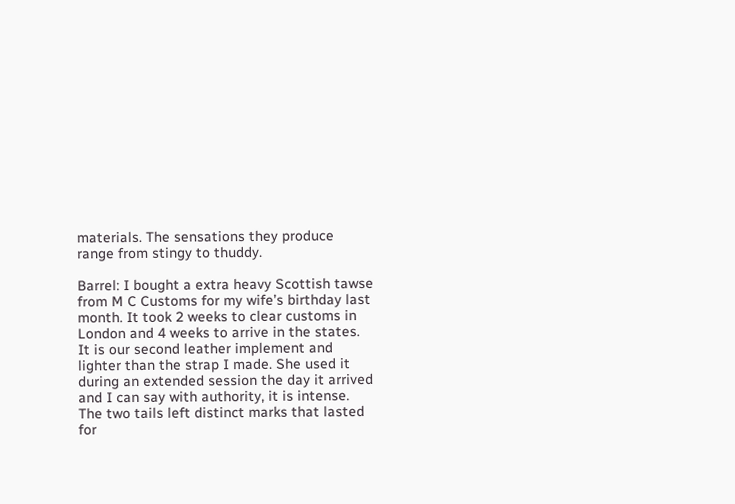materials. The sensations they produce range from stingy to thuddy.

Barrel: I bought a extra heavy Scottish tawse from M C Customs for my wife’s birthday last month. It took 2 weeks to clear customs in London and 4 weeks to arrive in the states. It is our second leather implement and lighter than the strap I made. She used it during an extended session the day it arrived and I can say with authority, it is intense. The two tails left distinct marks that lasted for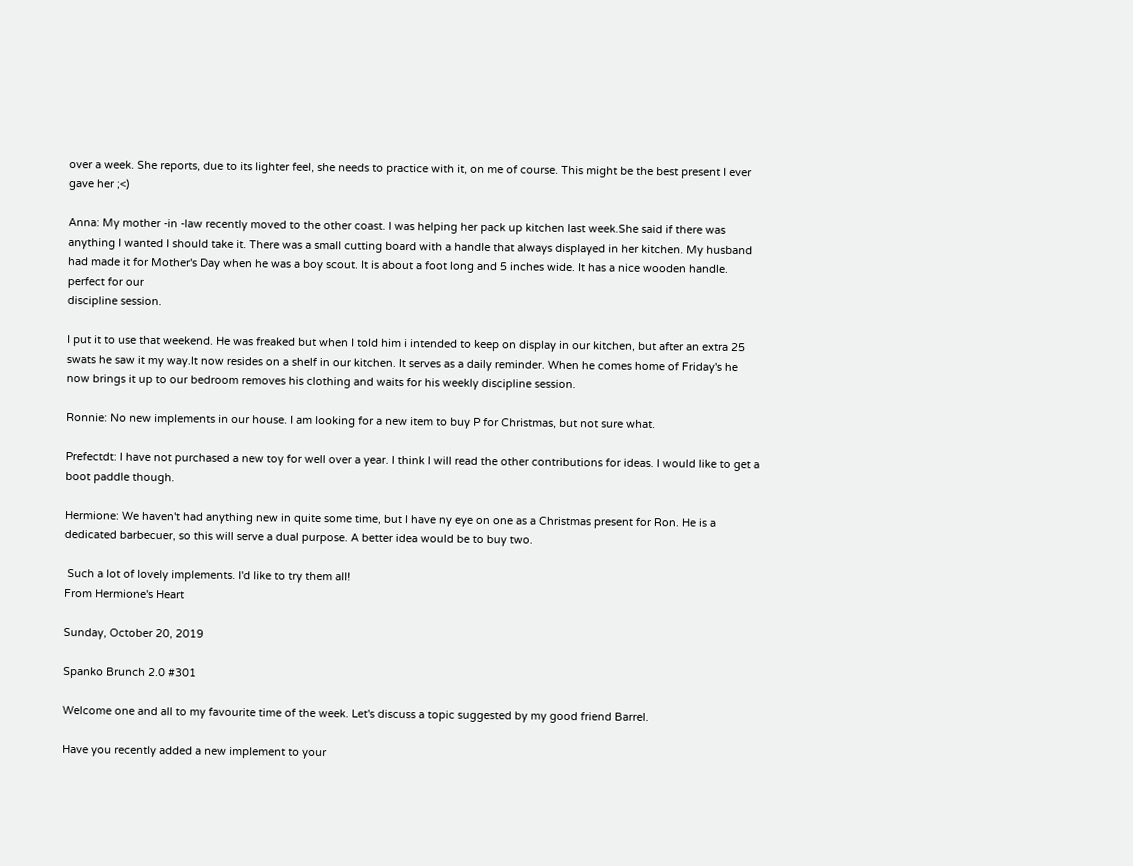over a week. She reports, due to its lighter feel, she needs to practice with it, on me of course. This might be the best present I ever gave her ;<)

Anna: My mother -in -law recently moved to the other coast. I was helping her pack up kitchen last week.She said if there was anything I wanted I should take it. There was a small cutting board with a handle that always displayed in her kitchen. My husband had made it for Mother's Day when he was a boy scout. It is about a foot long and 5 inches wide. It has a nice wooden handle. perfect for our
discipline session.

I put it to use that weekend. He was freaked but when I told him i intended to keep on display in our kitchen, but after an extra 25 swats he saw it my way.It now resides on a shelf in our kitchen. It serves as a daily reminder. When he comes home of Friday's he now brings it up to our bedroom removes his clothing and waits for his weekly discipline session.

Ronnie: No new implements in our house. I am looking for a new item to buy P for Christmas, but not sure what.

Prefectdt: I have not purchased a new toy for well over a year. I think I will read the other contributions for ideas. I would like to get a boot paddle though.

Hermione: We haven't had anything new in quite some time, but I have ny eye on one as a Christmas present for Ron. He is a dedicated barbecuer, so this will serve a dual purpose. A better idea would be to buy two.

 Such a lot of lovely implements. I'd like to try them all!
From Hermione's Heart

Sunday, October 20, 2019

Spanko Brunch 2.0 #301

Welcome one and all to my favourite time of the week. Let's discuss a topic suggested by my good friend Barrel.

Have you recently added a new implement to your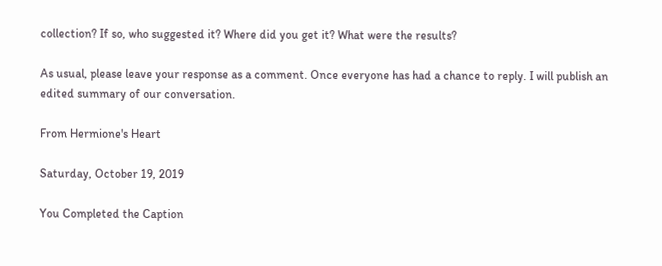collection? If so, who suggested it? Where did you get it? What were the results?

As usual, please leave your response as a comment. Once everyone has had a chance to reply. I will publish an edited summary of our conversation.

From Hermione's Heart

Saturday, October 19, 2019

You Completed the Caption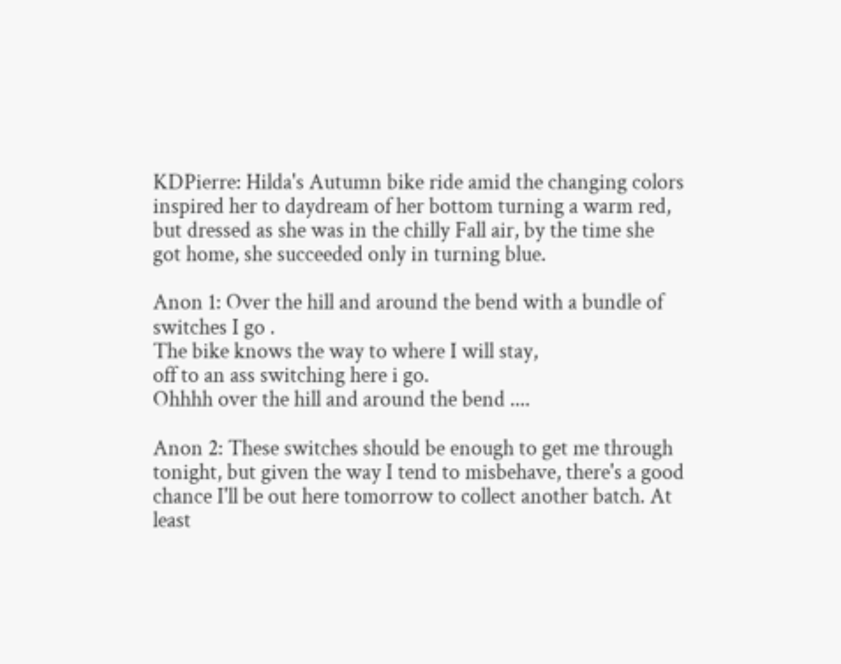KDPierre: Hilda's Autumn bike ride amid the changing colors inspired her to daydream of her bottom turning a warm red, but dressed as she was in the chilly Fall air, by the time she got home, she succeeded only in turning blue.

Anon 1: Over the hill and around the bend with a bundle of switches I go .
The bike knows the way to where I will stay,
off to an ass switching here i go.
Ohhhh over the hill and around the bend ....

Anon 2: These switches should be enough to get me through tonight, but given the way I tend to misbehave, there's a good chance I'll be out here tomorrow to collect another batch. At least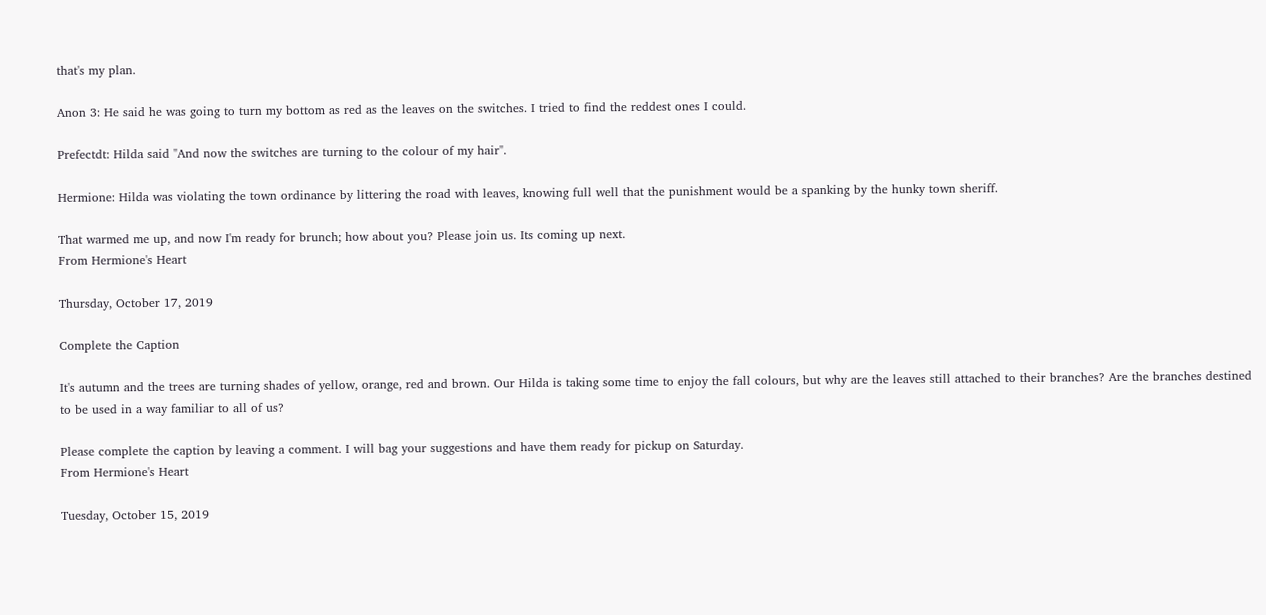that's my plan.

Anon 3: He said he was going to turn my bottom as red as the leaves on the switches. I tried to find the reddest ones I could.

Prefectdt: Hilda said "And now the switches are turning to the colour of my hair".

Hermione: Hilda was violating the town ordinance by littering the road with leaves, knowing full well that the punishment would be a spanking by the hunky town sheriff.

That warmed me up, and now I'm ready for brunch; how about you? Please join us. Its coming up next.
From Hermione's Heart

Thursday, October 17, 2019

Complete the Caption

It's autumn and the trees are turning shades of yellow, orange, red and brown. Our Hilda is taking some time to enjoy the fall colours, but why are the leaves still attached to their branches? Are the branches destined to be used in a way familiar to all of us?

Please complete the caption by leaving a comment. I will bag your suggestions and have them ready for pickup on Saturday.
From Hermione's Heart

Tuesday, October 15, 2019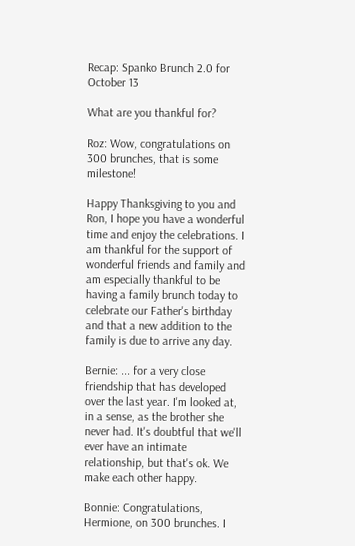Recap: Spanko Brunch 2.0 for October 13

What are you thankful for?

Roz: Wow, congratulations on 300 brunches, that is some milestone!

Happy Thanksgiving to you and Ron, I hope you have a wonderful time and enjoy the celebrations. I am thankful for the support of wonderful friends and family and am especially thankful to be having a family brunch today to celebrate our Father's birthday and that a new addition to the family is due to arrive any day.

Bernie: ... for a very close friendship that has developed over the last year. I'm looked at, in a sense, as the brother she never had. It's doubtful that we'll ever have an intimate relationship, but that's ok. We make each other happy.

Bonnie: Congratulations, Hermione, on 300 brunches. I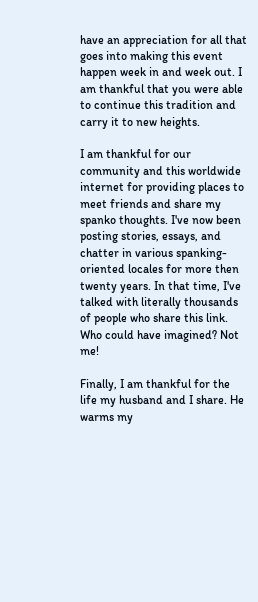have an appreciation for all that goes into making this event happen week in and week out. I am thankful that you were able to continue this tradition and carry it to new heights.

I am thankful for our community and this worldwide internet for providing places to meet friends and share my spanko thoughts. I've now been posting stories, essays, and chatter in various spanking-oriented locales for more then twenty years. In that time, I've talked with literally thousands of people who share this link. Who could have imagined? Not me!

Finally, I am thankful for the life my husband and I share. He warms my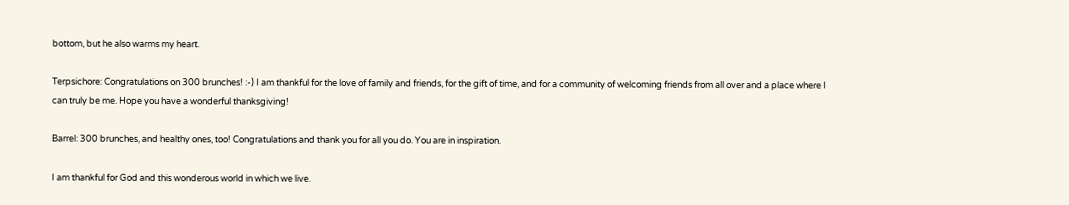bottom, but he also warms my heart.

Terpsichore: Congratulations on 300 brunches! :-) I am thankful for the love of family and friends, for the gift of time, and for a community of welcoming friends from all over and a place where I can truly be me. Hope you have a wonderful thanksgiving!

Barrel: 300 brunches, and healthy ones, too! Congratulations and thank you for all you do. You are in inspiration.

I am thankful for God and this wonderous world in which we live.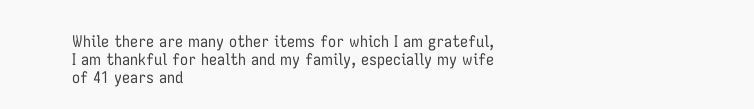While there are many other items for which I am grateful, I am thankful for health and my family, especially my wife of 41 years and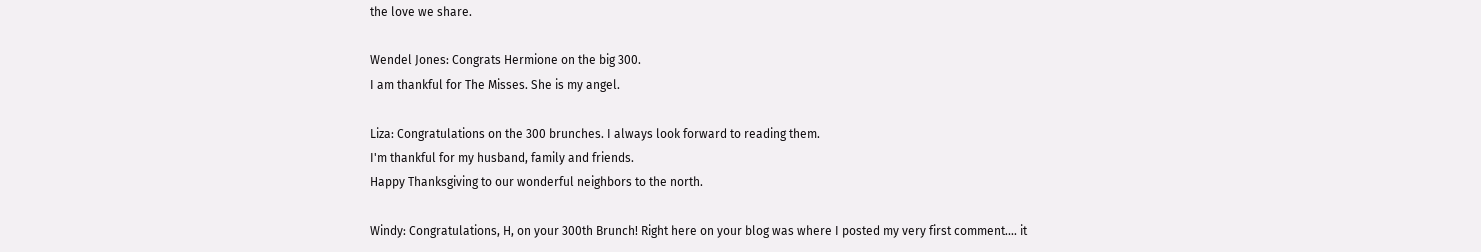the love we share.

Wendel Jones: Congrats Hermione on the big 300.
I am thankful for The Misses. She is my angel.

Liza: Congratulations on the 300 brunches. I always look forward to reading them.
I'm thankful for my husband, family and friends.
Happy Thanksgiving to our wonderful neighbors to the north.

Windy: Congratulations, H, on your 300th Brunch! Right here on your blog was where I posted my very first comment.... it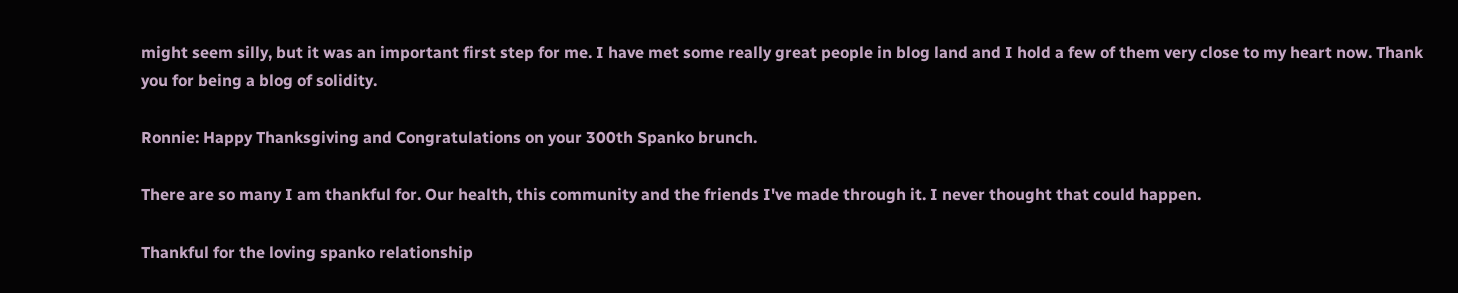might seem silly, but it was an important first step for me. I have met some really great people in blog land and I hold a few of them very close to my heart now. Thank you for being a blog of solidity.

Ronnie: Happy Thanksgiving and Congratulations on your 300th Spanko brunch.

There are so many I am thankful for. Our health, this community and the friends I've made through it. I never thought that could happen.

Thankful for the loving spanko relationship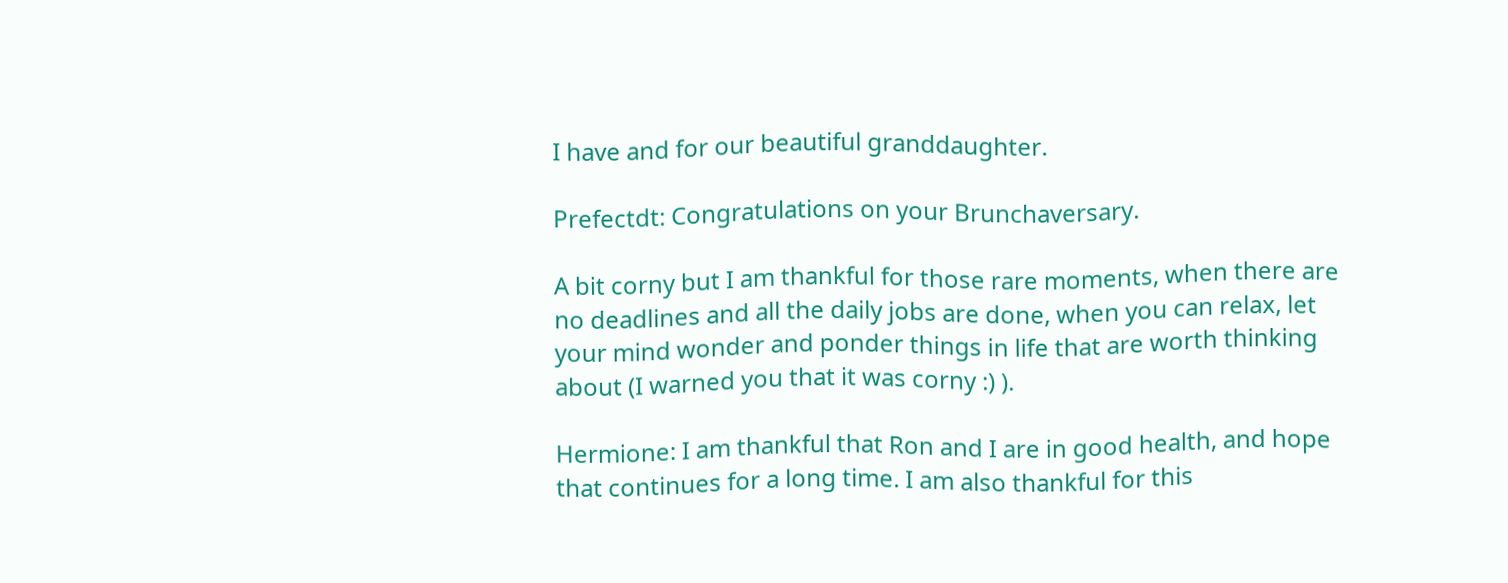I have and for our beautiful granddaughter.

Prefectdt: Congratulations on your Brunchaversary.

A bit corny but I am thankful for those rare moments, when there are no deadlines and all the daily jobs are done, when you can relax, let your mind wonder and ponder things in life that are worth thinking about (I warned you that it was corny :) ).

Hermione: I am thankful that Ron and I are in good health, and hope that continues for a long time. I am also thankful for this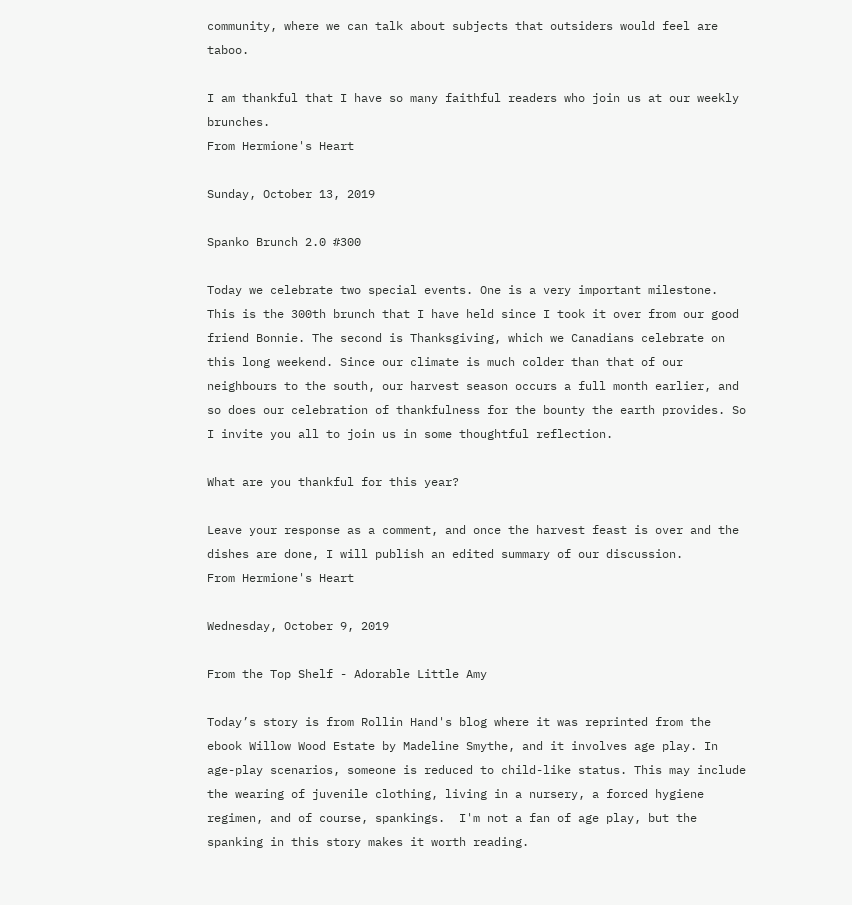community, where we can talk about subjects that outsiders would feel are taboo.

I am thankful that I have so many faithful readers who join us at our weekly brunches.
From Hermione's Heart

Sunday, October 13, 2019

Spanko Brunch 2.0 #300

Today we celebrate two special events. One is a very important milestone. This is the 300th brunch that I have held since I took it over from our good friend Bonnie. The second is Thanksgiving, which we Canadians celebrate on this long weekend. Since our climate is much colder than that of our neighbours to the south, our harvest season occurs a full month earlier, and so does our celebration of thankfulness for the bounty the earth provides. So I invite you all to join us in some thoughtful reflection.

What are you thankful for this year?

Leave your response as a comment, and once the harvest feast is over and the dishes are done, I will publish an edited summary of our discussion.
From Hermione's Heart

Wednesday, October 9, 2019

From the Top Shelf - Adorable Little Amy

Today’s story is from Rollin Hand's blog where it was reprinted from the ebook Willow Wood Estate by Madeline Smythe, and it involves age play. In age-play scenarios, someone is reduced to child-like status. This may include the wearing of juvenile clothing, living in a nursery, a forced hygiene regimen, and of course, spankings.  I'm not a fan of age play, but the spanking in this story makes it worth reading.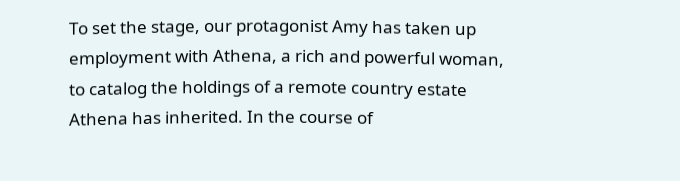To set the stage, our protagonist Amy has taken up employment with Athena, a rich and powerful woman, to catalog the holdings of a remote country estate Athena has inherited. In the course of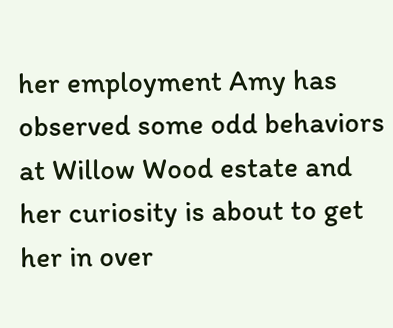her employment Amy has observed some odd behaviors at Willow Wood estate and her curiosity is about to get her in over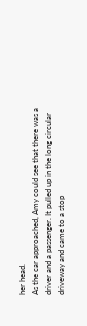her head.
As the car approached, Amy could see that there was a driver and a passenger. It pulled up in the long circular driveway and came to a stop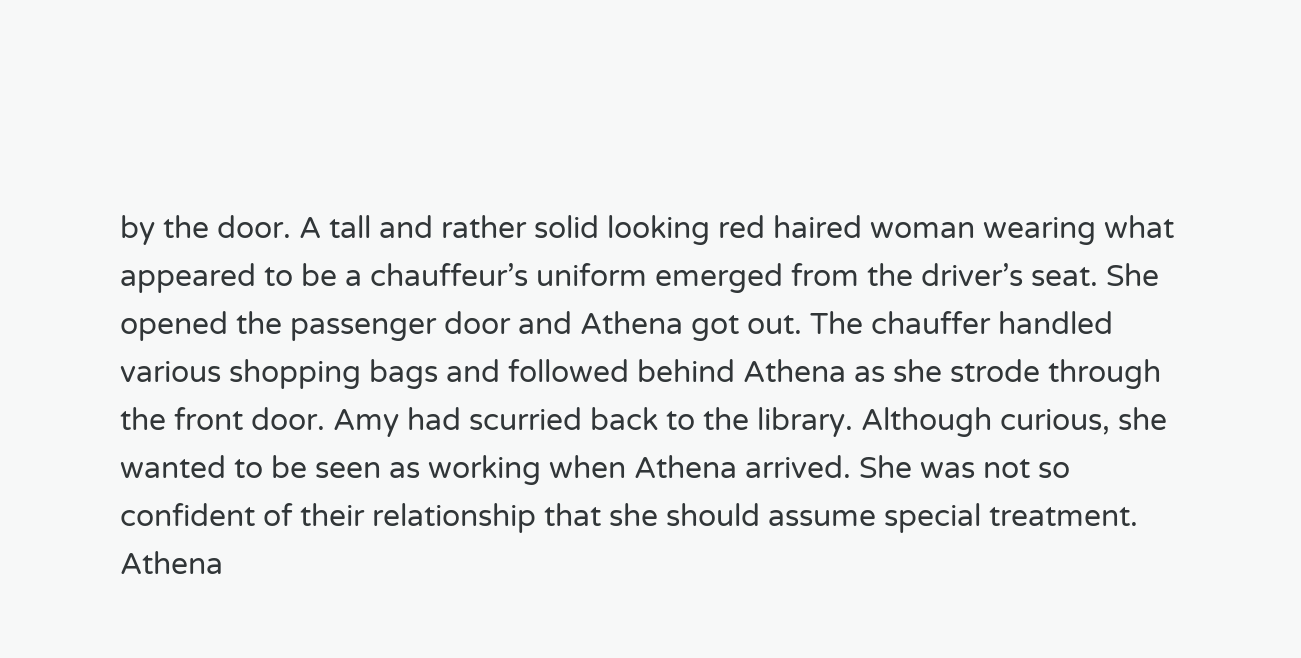by the door. A tall and rather solid looking red haired woman wearing what appeared to be a chauffeur’s uniform emerged from the driver’s seat. She opened the passenger door and Athena got out. The chauffer handled various shopping bags and followed behind Athena as she strode through the front door. Amy had scurried back to the library. Although curious, she wanted to be seen as working when Athena arrived. She was not so confident of their relationship that she should assume special treatment. Athena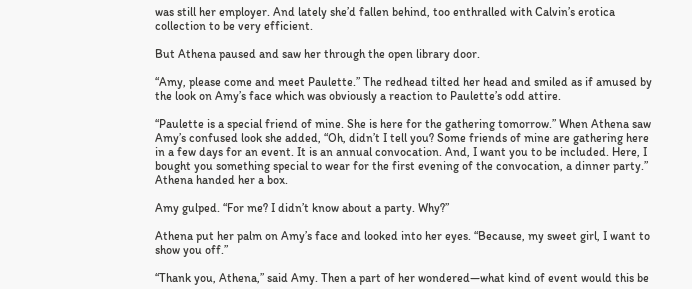was still her employer. And lately she’d fallen behind, too enthralled with Calvin’s erotica collection to be very efficient.

But Athena paused and saw her through the open library door.

“Amy, please come and meet Paulette.” The redhead tilted her head and smiled as if amused by the look on Amy’s face which was obviously a reaction to Paulette’s odd attire.

“Paulette is a special friend of mine. She is here for the gathering tomorrow.” When Athena saw Amy’s confused look she added, “Oh, didn’t I tell you? Some friends of mine are gathering here in a few days for an event. It is an annual convocation. And, I want you to be included. Here, I bought you something special to wear for the first evening of the convocation, a dinner party.” Athena handed her a box.

Amy gulped. “For me? I didn’t know about a party. Why?”

Athena put her palm on Amy’s face and looked into her eyes. “Because, my sweet girl, I want to show you off.”

“Thank you, Athena,” said Amy. Then a part of her wondered—what kind of event would this be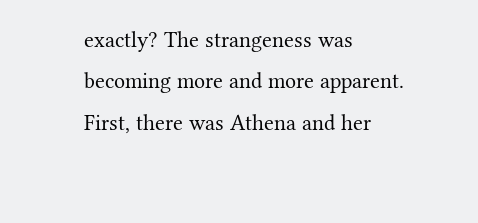exactly? The strangeness was becoming more and more apparent. First, there was Athena and her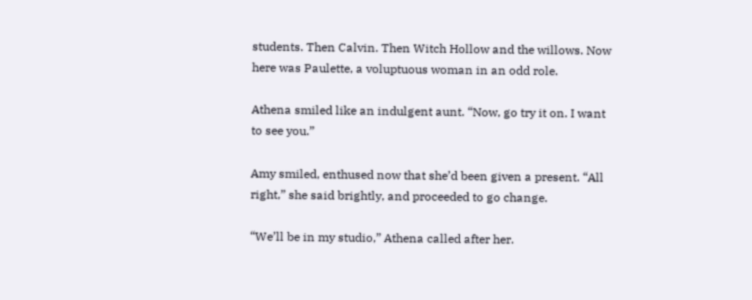students. Then Calvin. Then Witch Hollow and the willows. Now here was Paulette, a voluptuous woman in an odd role.

Athena smiled like an indulgent aunt. “Now, go try it on. I want to see you.”

Amy smiled, enthused now that she’d been given a present. “All right,” she said brightly, and proceeded to go change.

“We’ll be in my studio,” Athena called after her.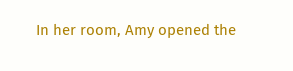In her room, Amy opened the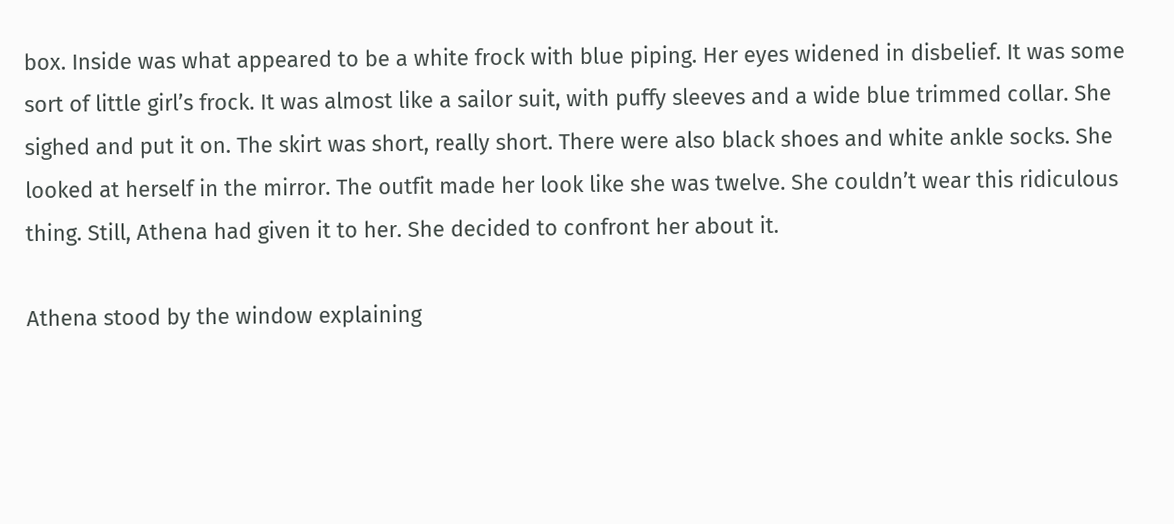box. Inside was what appeared to be a white frock with blue piping. Her eyes widened in disbelief. It was some sort of little girl’s frock. It was almost like a sailor suit, with puffy sleeves and a wide blue trimmed collar. She sighed and put it on. The skirt was short, really short. There were also black shoes and white ankle socks. She looked at herself in the mirror. The outfit made her look like she was twelve. She couldn’t wear this ridiculous thing. Still, Athena had given it to her. She decided to confront her about it.

Athena stood by the window explaining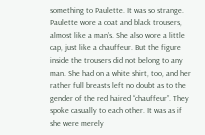something to Paulette. It was so strange. Paulette wore a coat and black trousers, almost like a man’s. She also wore a little cap, just like a chauffeur. But the figure inside the trousers did not belong to any man. She had on a white shirt, too, and her rather full breasts left no doubt as to the gender of the red haired “chauffeur”. They spoke casually to each other. It was as if she were merely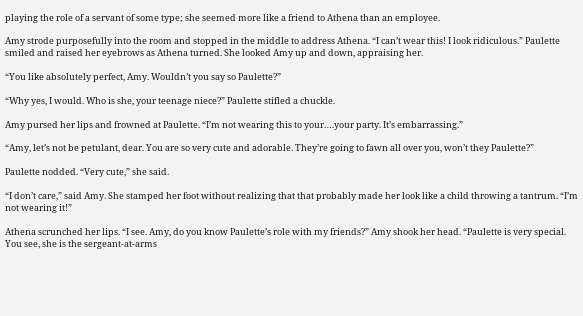playing the role of a servant of some type; she seemed more like a friend to Athena than an employee.

Amy strode purposefully into the room and stopped in the middle to address Athena. “I can’t wear this! I look ridiculous.” Paulette smiled and raised her eyebrows as Athena turned. She looked Amy up and down, appraising her.

“You like absolutely perfect, Amy. Wouldn’t you say so Paulette?”

“Why yes, I would. Who is she, your teenage niece?” Paulette stifled a chuckle.

Amy pursed her lips and frowned at Paulette. “I’m not wearing this to your….your party. It’s embarrassing.”

“Amy, let’s not be petulant, dear. You are so very cute and adorable. They’re going to fawn all over you, won’t they Paulette?”

Paulette nodded. “Very cute,” she said.

“I don’t care,” said Amy. She stamped her foot without realizing that that probably made her look like a child throwing a tantrum. “I’m not wearing it!”

Athena scrunched her lips. “I see. Amy, do you know Paulette’s role with my friends?” Amy shook her head. “Paulette is very special. You see, she is the sergeant-at-arms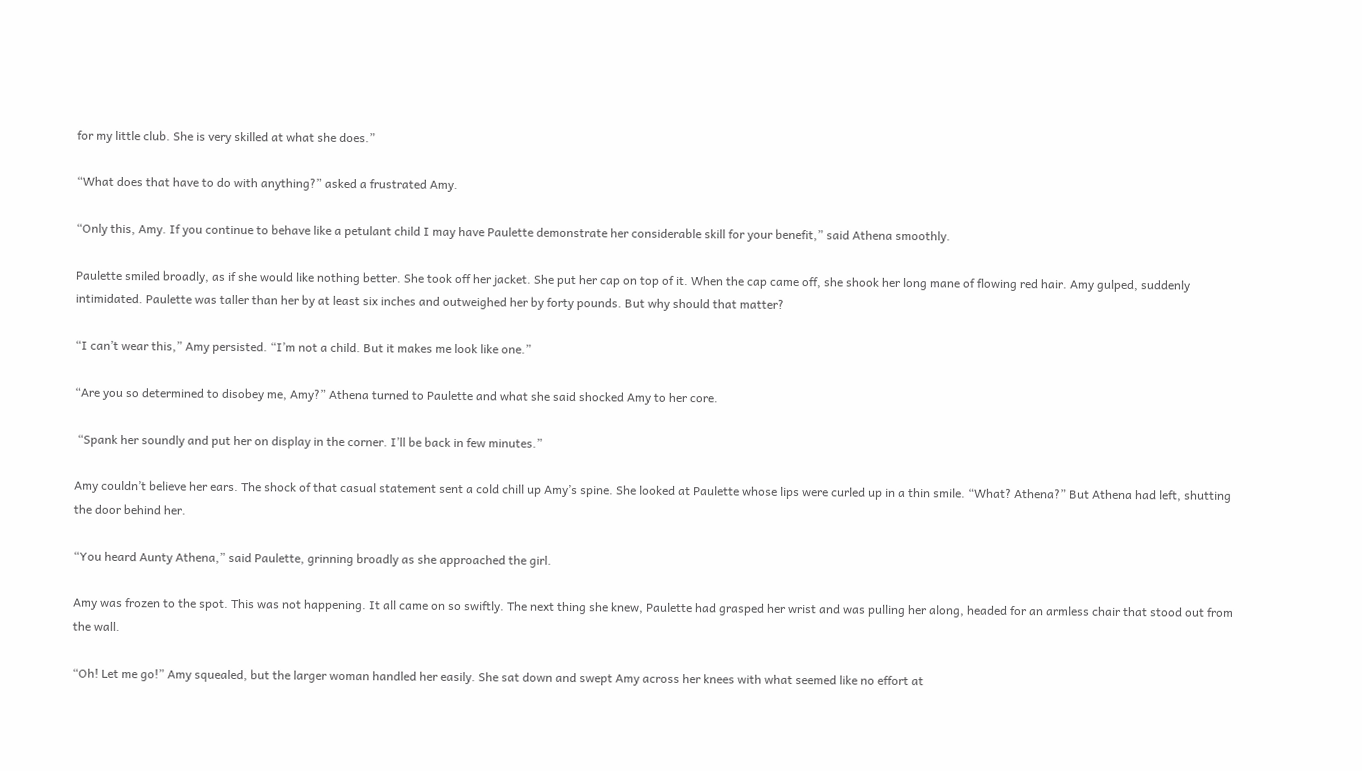for my little club. She is very skilled at what she does.”

“What does that have to do with anything?” asked a frustrated Amy.

“Only this, Amy. If you continue to behave like a petulant child I may have Paulette demonstrate her considerable skill for your benefit,” said Athena smoothly.

Paulette smiled broadly, as if she would like nothing better. She took off her jacket. She put her cap on top of it. When the cap came off, she shook her long mane of flowing red hair. Amy gulped, suddenly intimidated. Paulette was taller than her by at least six inches and outweighed her by forty pounds. But why should that matter?

“I can’t wear this,” Amy persisted. “I’m not a child. But it makes me look like one.”

“Are you so determined to disobey me, Amy?” Athena turned to Paulette and what she said shocked Amy to her core.

 “Spank her soundly and put her on display in the corner. I’ll be back in few minutes.”

Amy couldn’t believe her ears. The shock of that casual statement sent a cold chill up Amy’s spine. She looked at Paulette whose lips were curled up in a thin smile. “What? Athena?” But Athena had left, shutting the door behind her.

“You heard Aunty Athena,” said Paulette, grinning broadly as she approached the girl.

Amy was frozen to the spot. This was not happening. It all came on so swiftly. The next thing she knew, Paulette had grasped her wrist and was pulling her along, headed for an armless chair that stood out from the wall.

“Oh! Let me go!” Amy squealed, but the larger woman handled her easily. She sat down and swept Amy across her knees with what seemed like no effort at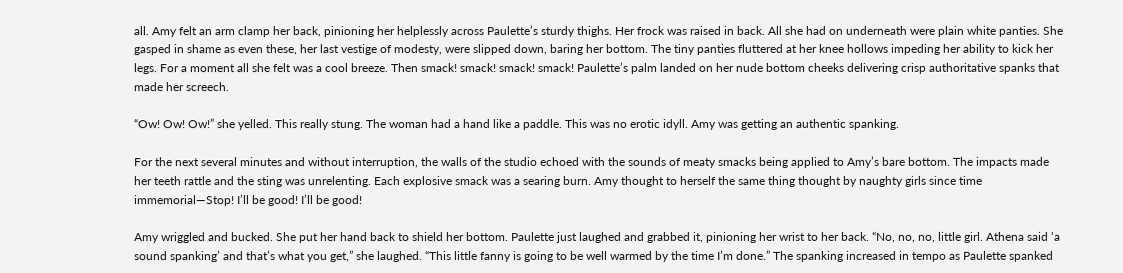all. Amy felt an arm clamp her back, pinioning her helplessly across Paulette’s sturdy thighs. Her frock was raised in back. All she had on underneath were plain white panties. She gasped in shame as even these, her last vestige of modesty, were slipped down, baring her bottom. The tiny panties fluttered at her knee hollows impeding her ability to kick her legs. For a moment all she felt was a cool breeze. Then smack! smack! smack! smack! Paulette’s palm landed on her nude bottom cheeks delivering crisp authoritative spanks that made her screech.

“Ow! Ow! Ow!” she yelled. This really stung. The woman had a hand like a paddle. This was no erotic idyll. Amy was getting an authentic spanking.

For the next several minutes and without interruption, the walls of the studio echoed with the sounds of meaty smacks being applied to Amy’s bare bottom. The impacts made her teeth rattle and the sting was unrelenting. Each explosive smack was a searing burn. Amy thought to herself the same thing thought by naughty girls since time immemorial—Stop! I’ll be good! I’ll be good!

Amy wriggled and bucked. She put her hand back to shield her bottom. Paulette just laughed and grabbed it, pinioning her wrist to her back. “No, no, no, little girl. Athena said ‘a sound spanking’ and that’s what you get,” she laughed. “This little fanny is going to be well warmed by the time I’m done.” The spanking increased in tempo as Paulette spanked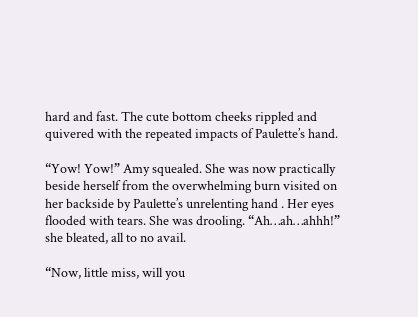hard and fast. The cute bottom cheeks rippled and quivered with the repeated impacts of Paulette’s hand.

“Yow! Yow!” Amy squealed. She was now practically beside herself from the overwhelming burn visited on her backside by Paulette’s unrelenting hand . Her eyes flooded with tears. She was drooling. “Ah…ah…ahhh!” she bleated, all to no avail.

“Now, little miss, will you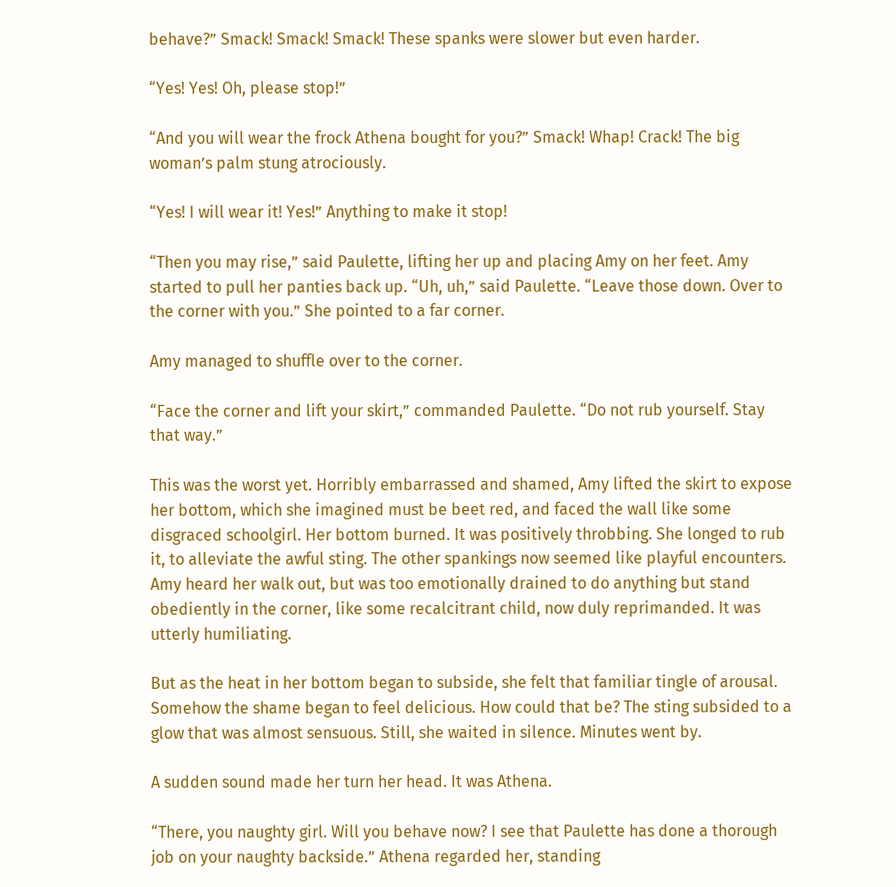behave?” Smack! Smack! Smack! These spanks were slower but even harder.

“Yes! Yes! Oh, please stop!”

“And you will wear the frock Athena bought for you?” Smack! Whap! Crack! The big woman’s palm stung atrociously.

“Yes! I will wear it! Yes!” Anything to make it stop!

“Then you may rise,” said Paulette, lifting her up and placing Amy on her feet. Amy started to pull her panties back up. “Uh, uh,” said Paulette. “Leave those down. Over to the corner with you.” She pointed to a far corner.

Amy managed to shuffle over to the corner.

“Face the corner and lift your skirt,” commanded Paulette. “Do not rub yourself. Stay that way.”

This was the worst yet. Horribly embarrassed and shamed, Amy lifted the skirt to expose her bottom, which she imagined must be beet red, and faced the wall like some disgraced schoolgirl. Her bottom burned. It was positively throbbing. She longed to rub it, to alleviate the awful sting. The other spankings now seemed like playful encounters. Amy heard her walk out, but was too emotionally drained to do anything but stand obediently in the corner, like some recalcitrant child, now duly reprimanded. It was utterly humiliating.

But as the heat in her bottom began to subside, she felt that familiar tingle of arousal. Somehow the shame began to feel delicious. How could that be? The sting subsided to a glow that was almost sensuous. Still, she waited in silence. Minutes went by.

A sudden sound made her turn her head. It was Athena.

“There, you naughty girl. Will you behave now? I see that Paulette has done a thorough job on your naughty backside.” Athena regarded her, standing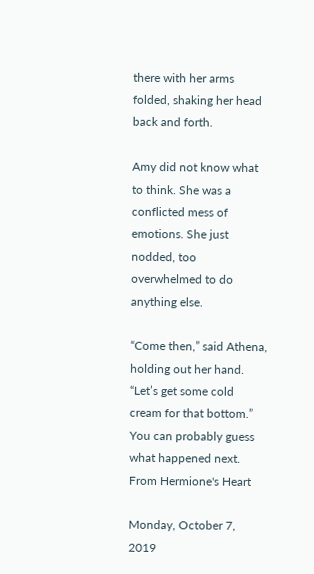there with her arms folded, shaking her head back and forth.

Amy did not know what to think. She was a conflicted mess of emotions. She just nodded, too overwhelmed to do anything else.

“Come then,” said Athena, holding out her hand. “Let’s get some cold cream for that bottom.”
You can probably guess what happened next.
From Hermione's Heart

Monday, October 7, 2019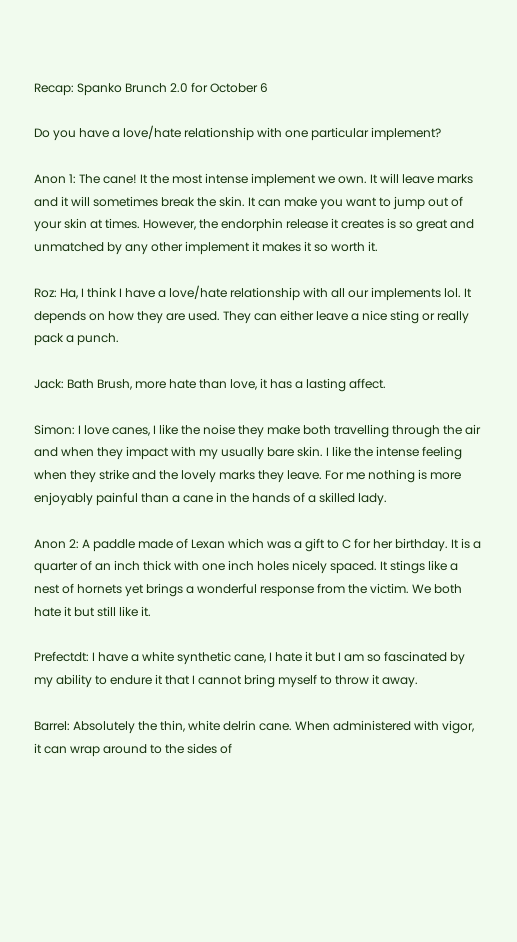Recap: Spanko Brunch 2.0 for October 6

Do you have a love/hate relationship with one particular implement?

Anon 1: The cane! It the most intense implement we own. It will leave marks and it will sometimes break the skin. It can make you want to jump out of your skin at times. However, the endorphin release it creates is so great and unmatched by any other implement it makes it so worth it.

Roz: Ha, I think I have a love/hate relationship with all our implements lol. It depends on how they are used. They can either leave a nice sting or really pack a punch.

Jack: Bath Brush, more hate than love, it has a lasting affect.

Simon: I love canes, I like the noise they make both travelling through the air and when they impact with my usually bare skin. I like the intense feeling when they strike and the lovely marks they leave. For me nothing is more enjoyably painful than a cane in the hands of a skilled lady.

Anon 2: A paddle made of Lexan which was a gift to C for her birthday. It is a quarter of an inch thick with one inch holes nicely spaced. It stings like a nest of hornets yet brings a wonderful response from the victim. We both hate it but still like it.

Prefectdt: I have a white synthetic cane, I hate it but I am so fascinated by my ability to endure it that I cannot bring myself to throw it away.

Barrel: Absolutely the thin, white delrin cane. When administered with vigor, it can wrap around to the sides of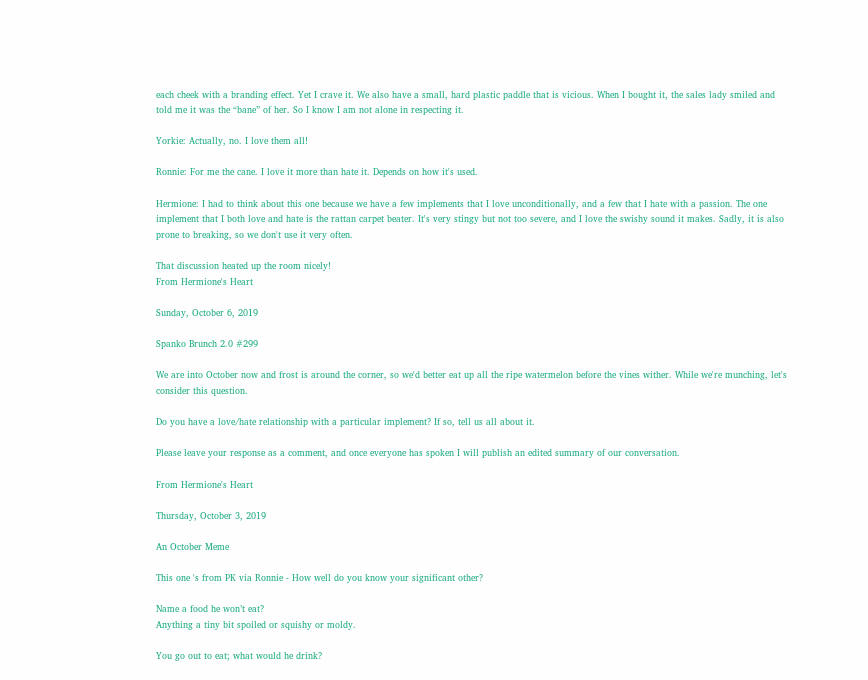each cheek with a branding effect. Yet I crave it. We also have a small, hard plastic paddle that is vicious. When I bought it, the sales lady smiled and told me it was the “bane” of her. So I know I am not alone in respecting it.

Yorkie: Actually, no. I love them all!

Ronnie: For me the cane. I love it more than hate it. Depends on how it's used.

Hermione: I had to think about this one because we have a few implements that I love unconditionally, and a few that I hate with a passion. The one implement that I both love and hate is the rattan carpet beater. It's very stingy but not too severe, and I love the swishy sound it makes. Sadly, it is also prone to breaking, so we don't use it very often.

That discussion heated up the room nicely!
From Hermione's Heart

Sunday, October 6, 2019

Spanko Brunch 2.0 #299

We are into October now and frost is around the corner, so we'd better eat up all the ripe watermelon before the vines wither. While we're munching, let's consider this question.

Do you have a love/hate relationship with a particular implement? If so, tell us all about it.

Please leave your response as a comment, and once everyone has spoken I will publish an edited summary of our conversation.

From Hermione's Heart

Thursday, October 3, 2019

An October Meme

This one 's from PK via Ronnie - How well do you know your significant other?

Name a food he won’t eat?
Anything a tiny bit spoiled or squishy or moldy.

You go out to eat; what would he drink?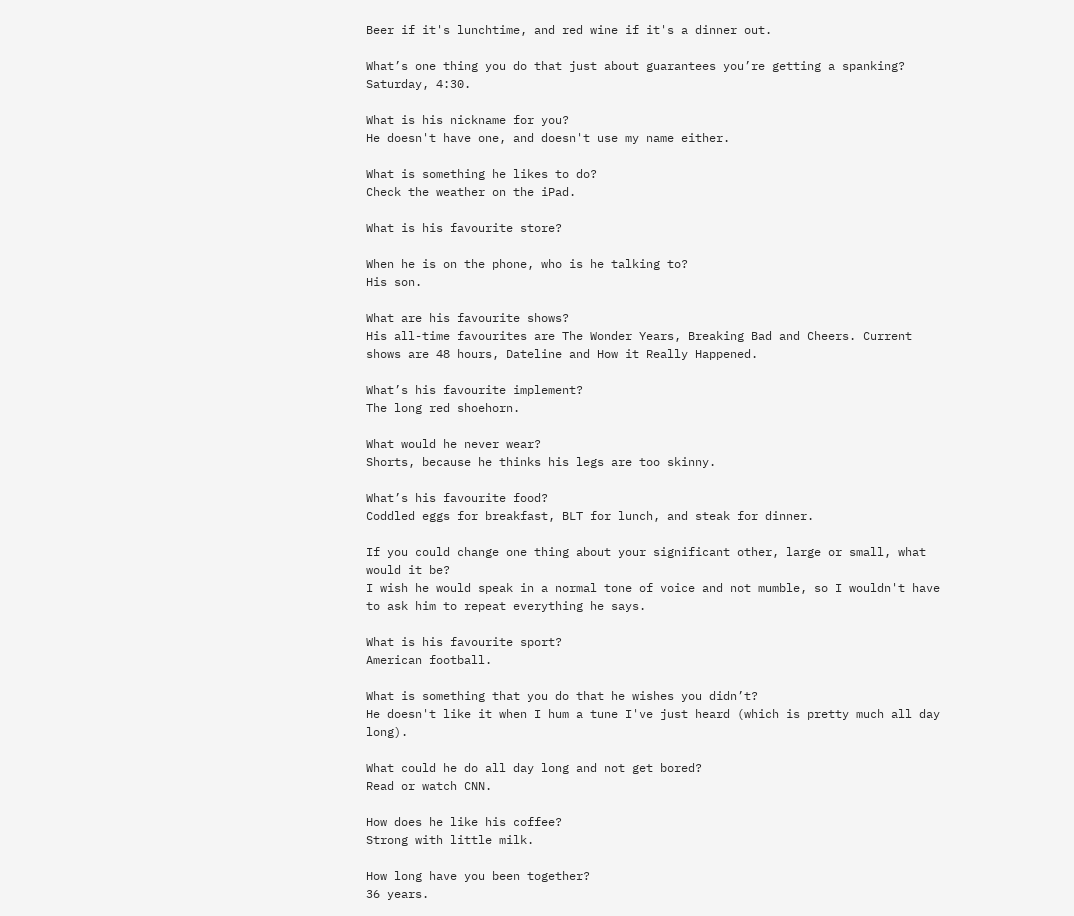Beer if it's lunchtime, and red wine if it's a dinner out.

What’s one thing you do that just about guarantees you’re getting a spanking?
Saturday, 4:30.

What is his nickname for you?
He doesn't have one, and doesn't use my name either.

What is something he likes to do?
Check the weather on the iPad.

What is his favourite store?

When he is on the phone, who is he talking to?
His son.

What are his favourite shows?
His all-time favourites are The Wonder Years, Breaking Bad and Cheers. Current shows are 48 hours, Dateline and How it Really Happened.

What’s his favourite implement?
The long red shoehorn.

What would he never wear?
Shorts, because he thinks his legs are too skinny.

What’s his favourite food?
Coddled eggs for breakfast, BLT for lunch, and steak for dinner.

If you could change one thing about your significant other, large or small, what would it be?
I wish he would speak in a normal tone of voice and not mumble, so I wouldn't have to ask him to repeat everything he says.

What is his favourite sport?
American football.

What is something that you do that he wishes you didn’t?
He doesn't like it when I hum a tune I've just heard (which is pretty much all day long).

What could he do all day long and not get bored?
Read or watch CNN.

How does he like his coffee?
Strong with little milk.

How long have you been together?
36 years.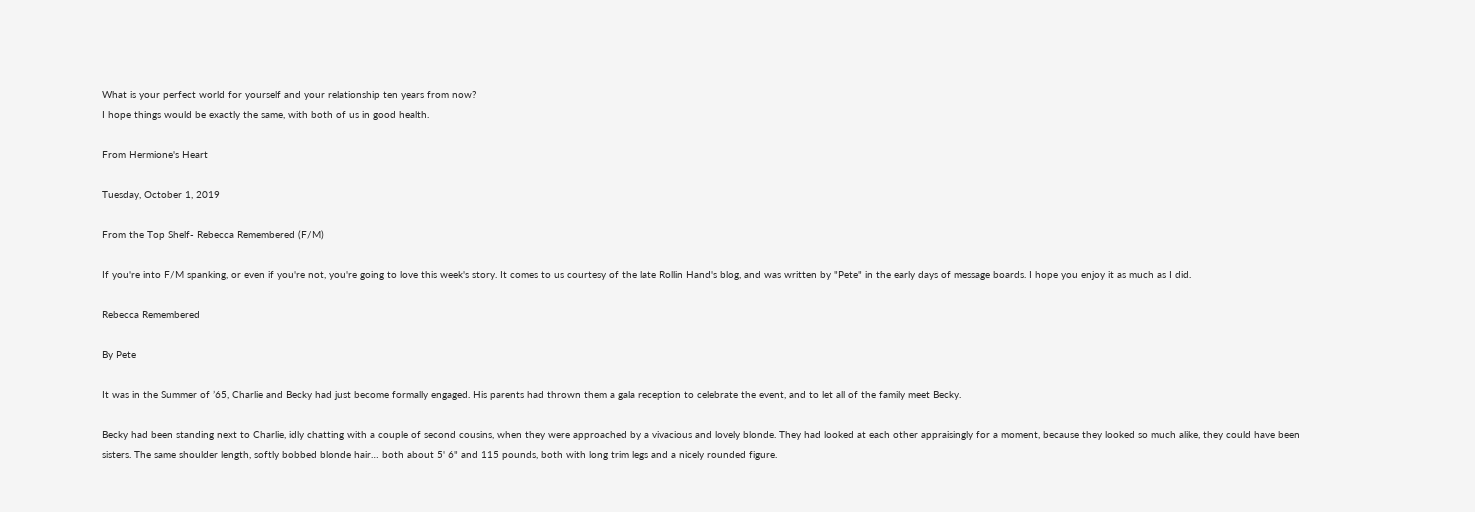What is your perfect world for yourself and your relationship ten years from now?
I hope things would be exactly the same, with both of us in good health.

From Hermione's Heart

Tuesday, October 1, 2019

From the Top Shelf- Rebecca Remembered (F/M)

If you're into F/M spanking, or even if you're not, you're going to love this week's story. It comes to us courtesy of the late Rollin Hand's blog, and was written by "Pete" in the early days of message boards. I hope you enjoy it as much as I did.

Rebecca Remembered

By Pete

It was in the Summer of ’65, Charlie and Becky had just become formally engaged. His parents had thrown them a gala reception to celebrate the event, and to let all of the family meet Becky.

Becky had been standing next to Charlie, idly chatting with a couple of second cousins, when they were approached by a vivacious and lovely blonde. They had looked at each other appraisingly for a moment, because they looked so much alike, they could have been sisters. The same shoulder length, softly bobbed blonde hair… both about 5' 6" and 115 pounds, both with long trim legs and a nicely rounded figure.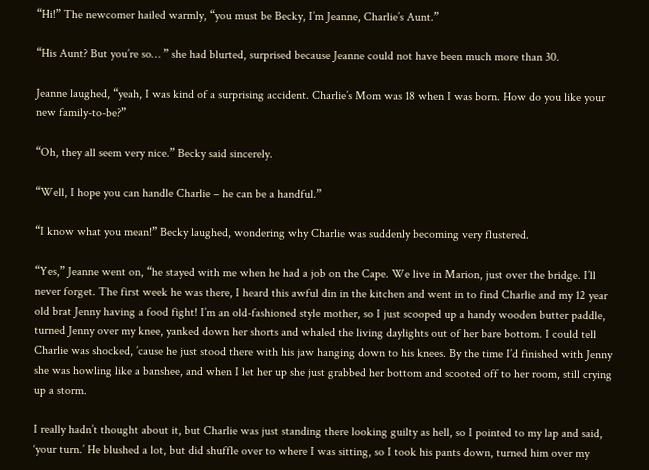“Hi!” The newcomer hailed warmly, “you must be Becky, I’m Jeanne, Charlie’s Aunt.”

“His Aunt? But you’re so… ” she had blurted, surprised because Jeanne could not have been much more than 30.

Jeanne laughed, “yeah, I was kind of a surprising accident. Charlie’s Mom was 18 when I was born. How do you like your new family-to-be?”

“Oh, they all seem very nice.” Becky said sincerely.

“Well, I hope you can handle Charlie – he can be a handful.”

“I know what you mean!” Becky laughed, wondering why Charlie was suddenly becoming very flustered.

“Yes,” Jeanne went on, “he stayed with me when he had a job on the Cape. We live in Marion, just over the bridge. I’ll never forget. The first week he was there, I heard this awful din in the kitchen and went in to find Charlie and my 12 year old brat Jenny having a food fight! I’m an old-fashioned style mother, so I just scooped up a handy wooden butter paddle, turned Jenny over my knee, yanked down her shorts and whaled the living daylights out of her bare bottom. I could tell Charlie was shocked, ’cause he just stood there with his jaw hanging down to his knees. By the time I’d finished with Jenny she was howling like a banshee, and when I let her up she just grabbed her bottom and scooted off to her room, still crying up a storm.

I really hadn’t thought about it, but Charlie was just standing there looking guilty as hell, so I pointed to my lap and said, ‘your turn.’ He blushed a lot, but did shuffle over to where I was sitting, so I took his pants down, turned him over my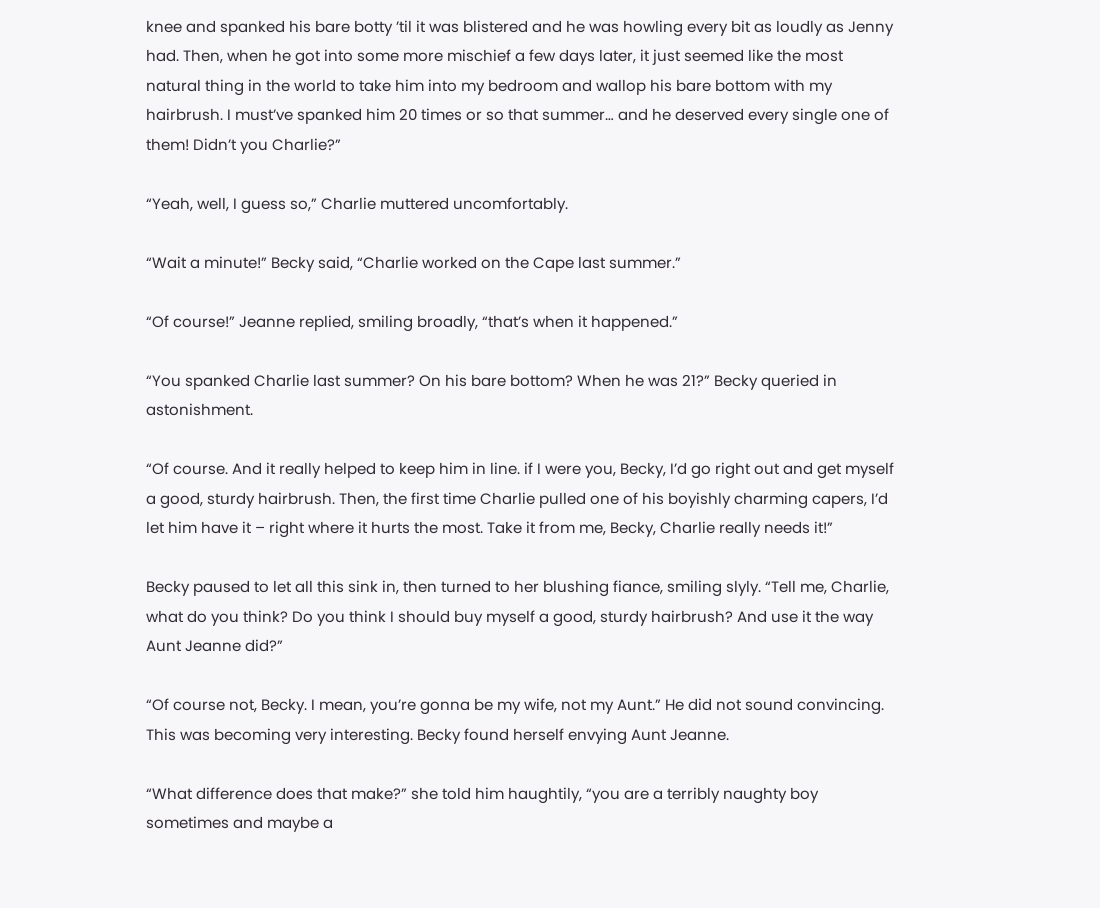knee and spanked his bare botty ’til it was blistered and he was howling every bit as loudly as Jenny had. Then, when he got into some more mischief a few days later, it just seemed like the most natural thing in the world to take him into my bedroom and wallop his bare bottom with my hairbrush. I must’ve spanked him 20 times or so that summer… and he deserved every single one of them! Didn’t you Charlie?”

“Yeah, well, I guess so,” Charlie muttered uncomfortably.

“Wait a minute!” Becky said, “Charlie worked on the Cape last summer.”

“Of course!” Jeanne replied, smiling broadly, “that’s when it happened.”

“You spanked Charlie last summer? On his bare bottom? When he was 21?” Becky queried in astonishment.

“Of course. And it really helped to keep him in line. if I were you, Becky, I’d go right out and get myself a good, sturdy hairbrush. Then, the first time Charlie pulled one of his boyishly charming capers, I’d let him have it – right where it hurts the most. Take it from me, Becky, Charlie really needs it!”

Becky paused to let all this sink in, then turned to her blushing fiance, smiling slyly. “Tell me, Charlie, what do you think? Do you think I should buy myself a good, sturdy hairbrush? And use it the way Aunt Jeanne did?”

“Of course not, Becky. I mean, you’re gonna be my wife, not my Aunt.” He did not sound convincing. This was becoming very interesting. Becky found herself envying Aunt Jeanne.

“What difference does that make?” she told him haughtily, “you are a terribly naughty boy sometimes and maybe a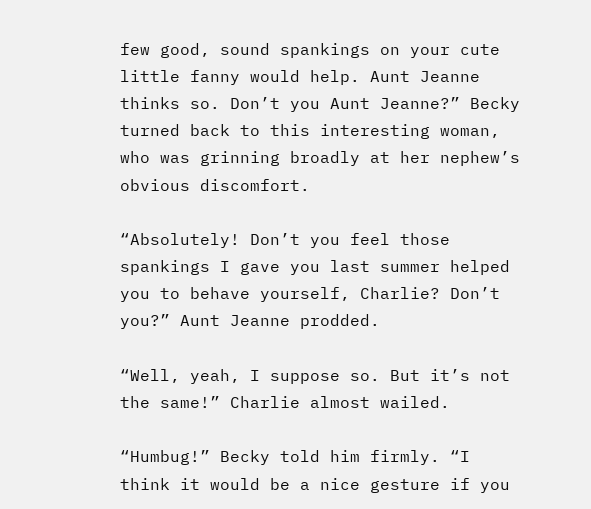few good, sound spankings on your cute little fanny would help. Aunt Jeanne thinks so. Don’t you Aunt Jeanne?” Becky turned back to this interesting woman, who was grinning broadly at her nephew’s obvious discomfort.

“Absolutely! Don’t you feel those spankings I gave you last summer helped you to behave yourself, Charlie? Don’t you?” Aunt Jeanne prodded.

“Well, yeah, I suppose so. But it’s not the same!” Charlie almost wailed.

“Humbug!” Becky told him firmly. “I think it would be a nice gesture if you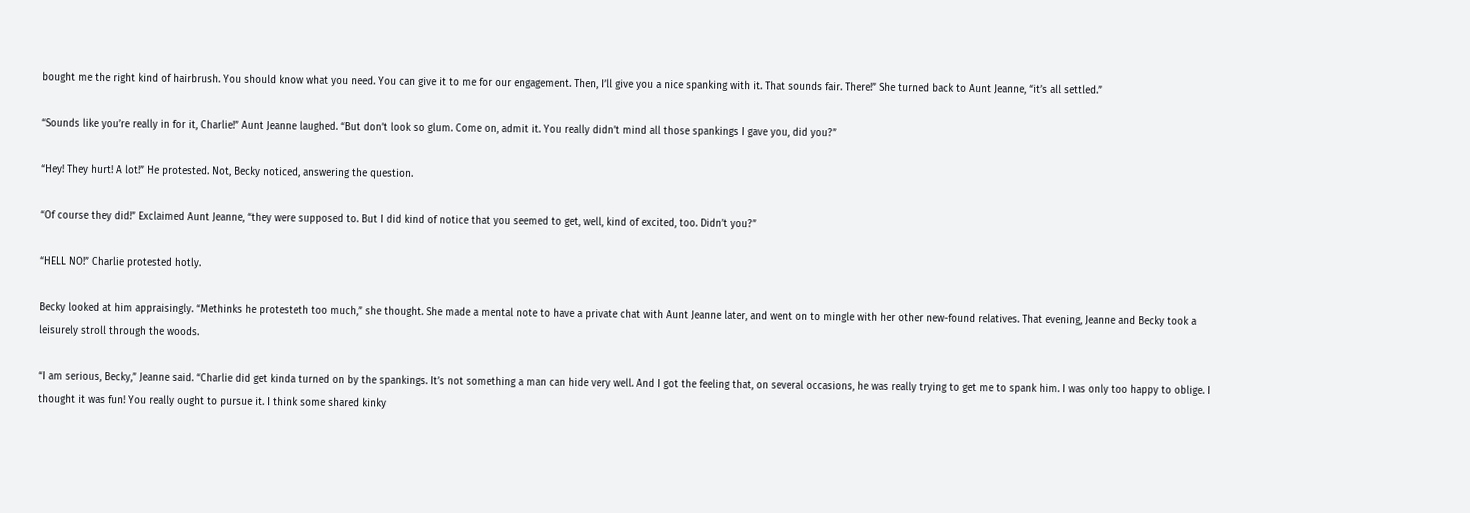bought me the right kind of hairbrush. You should know what you need. You can give it to me for our engagement. Then, I’ll give you a nice spanking with it. That sounds fair. There!” She turned back to Aunt Jeanne, “it’s all settled.”

“Sounds like you’re really in for it, Charlie!” Aunt Jeanne laughed. “But don’t look so glum. Come on, admit it. You really didn’t mind all those spankings I gave you, did you?”

“Hey! They hurt! A lot!” He protested. Not, Becky noticed, answering the question.

“Of course they did!” Exclaimed Aunt Jeanne, “they were supposed to. But I did kind of notice that you seemed to get, well, kind of excited, too. Didn’t you?”

“HELL NO!” Charlie protested hotly.

Becky looked at him appraisingly. “Methinks he protesteth too much,” she thought. She made a mental note to have a private chat with Aunt Jeanne later, and went on to mingle with her other new-found relatives. That evening, Jeanne and Becky took a leisurely stroll through the woods.

“I am serious, Becky,” Jeanne said. “Charlie did get kinda turned on by the spankings. It’s not something a man can hide very well. And I got the feeling that, on several occasions, he was really trying to get me to spank him. I was only too happy to oblige. I thought it was fun! You really ought to pursue it. I think some shared kinky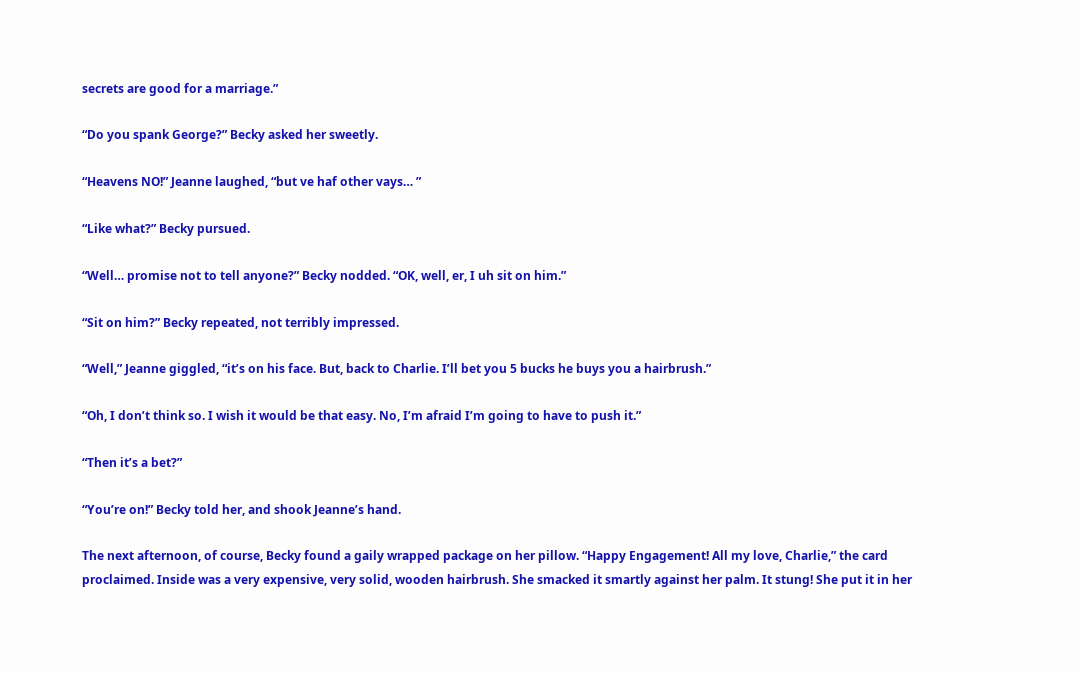secrets are good for a marriage.”

“Do you spank George?” Becky asked her sweetly.

“Heavens NO!” Jeanne laughed, “but ve haf other vays… ”

“Like what?” Becky pursued.

“Well… promise not to tell anyone?” Becky nodded. “OK, well, er, I uh sit on him.”

“Sit on him?” Becky repeated, not terribly impressed.

“Well,” Jeanne giggled, “it’s on his face. But, back to Charlie. I’ll bet you 5 bucks he buys you a hairbrush.”

“Oh, I don’t think so. I wish it would be that easy. No, I’m afraid I’m going to have to push it.”

“Then it’s a bet?”

“You’re on!” Becky told her, and shook Jeanne’s hand.

The next afternoon, of course, Becky found a gaily wrapped package on her pillow. “Happy Engagement! All my love, Charlie,” the card proclaimed. Inside was a very expensive, very solid, wooden hairbrush. She smacked it smartly against her palm. It stung! She put it in her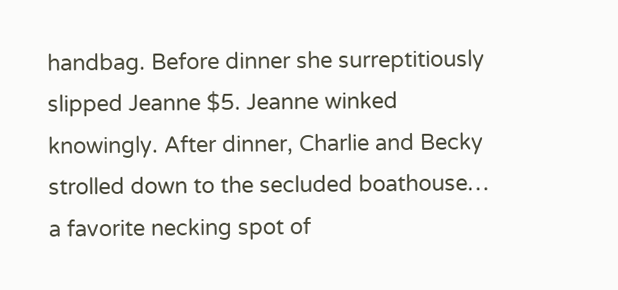handbag. Before dinner she surreptitiously slipped Jeanne $5. Jeanne winked knowingly. After dinner, Charlie and Becky strolled down to the secluded boathouse… a favorite necking spot of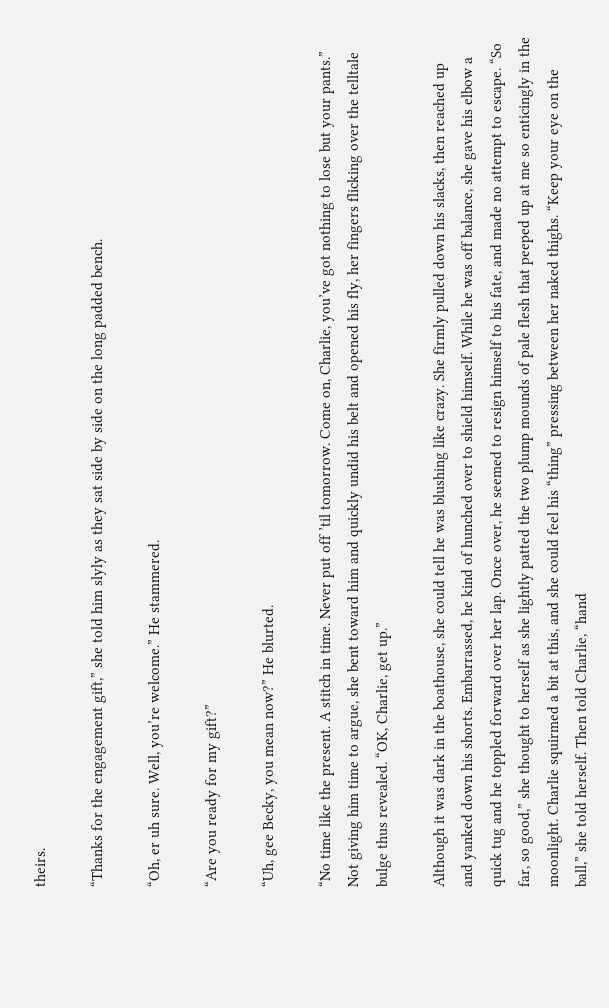theirs.

“Thanks for the engagement gift,” she told him slyly as they sat side by side on the long padded bench.

“Oh, er uh sure. Well, you’re welcome.” He stammered.

“Are you ready for my gift?”

“Uh, gee Becky, you mean now?” He blurted.

“No time like the present. A stitch in time. Never put off ’til tomorrow. Come on, Charlie, you’ve got nothing to lose but your pants.” Not giving him time to argue, she bent toward him and quickly undid his belt and opened his fly, her fingers flicking over the telltale bulge thus revealed. “OK, Charlie, get up.”

Although it was dark in the boathouse, she could tell he was blushing like crazy. She firmly pulled down his slacks, then reached up and yanked down his shorts. Embarrassed, he kind of hunched over to shield himself. While he was off balance, she gave his elbow a quick tug and he toppled forward over her lap. Once over, he seemed to resign himself to his fate, and made no attempt to escape. “So far, so good,” she thought to herself as she lightly patted the two plump mounds of pale flesh that peeped up at me so enticingly in the moonlight. Charlie squirmed a bit at this, and she could feel his “thing” pressing between her naked thighs. “Keep your eye on the ball,” she told herself. Then told Charlie, “hand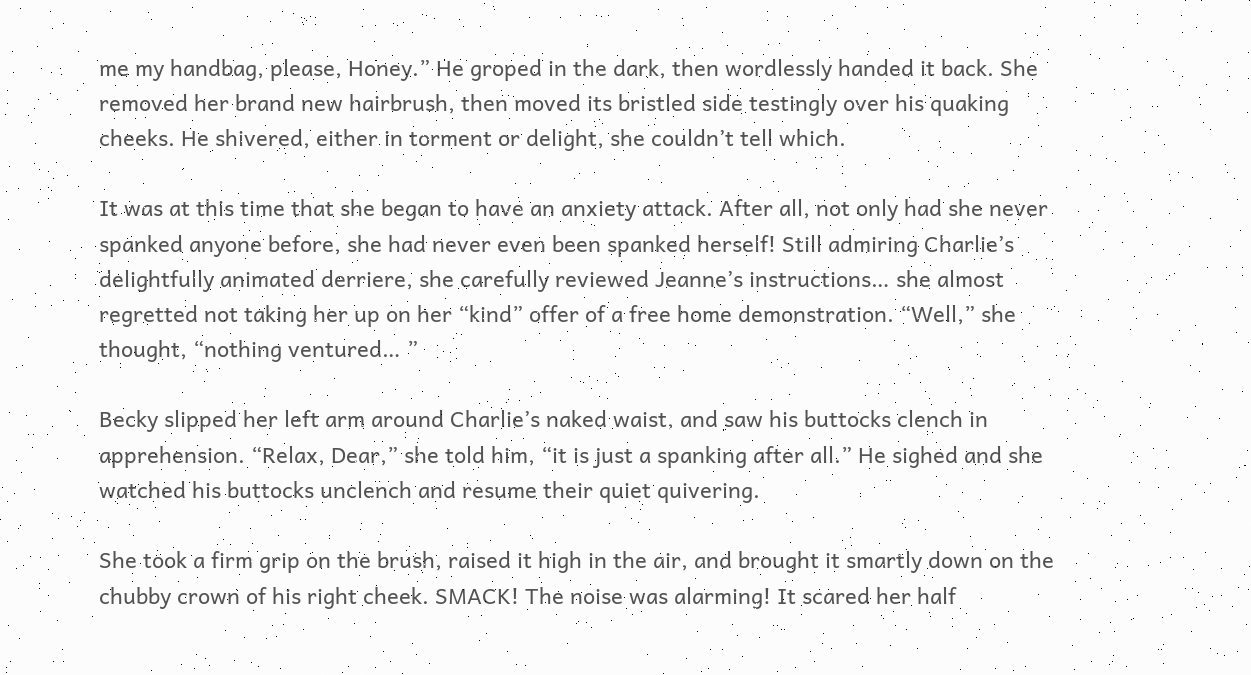me my handbag, please, Honey.” He groped in the dark, then wordlessly handed it back. She removed her brand new hairbrush, then moved its bristled side testingly over his quaking cheeks. He shivered, either in torment or delight, she couldn’t tell which.

It was at this time that she began to have an anxiety attack. After all, not only had she never spanked anyone before, she had never even been spanked herself! Still admiring Charlie’s delightfully animated derriere, she carefully reviewed Jeanne’s instructions… she almost regretted not taking her up on her “kind” offer of a free home demonstration. “Well,” she thought, “nothing ventured… ”

Becky slipped her left arm around Charlie’s naked waist, and saw his buttocks clench in apprehension. “Relax, Dear,” she told him, “it is just a spanking after all.” He sighed and she watched his buttocks unclench and resume their quiet quivering.

She took a firm grip on the brush, raised it high in the air, and brought it smartly down on the chubby crown of his right cheek. SMACK! The noise was alarming! It scared her half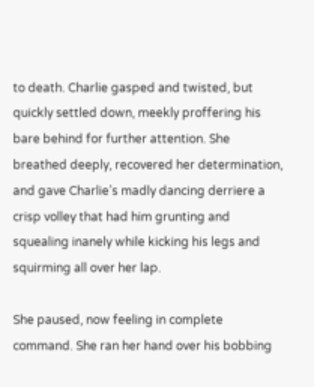to death. Charlie gasped and twisted, but quickly settled down, meekly proffering his bare behind for further attention. She breathed deeply, recovered her determination, and gave Charlie’s madly dancing derriere a crisp volley that had him grunting and squealing inanely while kicking his legs and squirming all over her lap.

She paused, now feeling in complete command. She ran her hand over his bobbing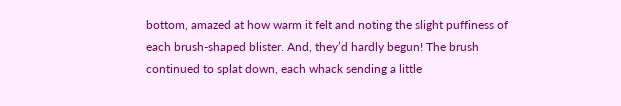bottom, amazed at how warm it felt and noting the slight puffiness of each brush-shaped blister. And, they’d hardly begun! The brush continued to splat down, each whack sending a little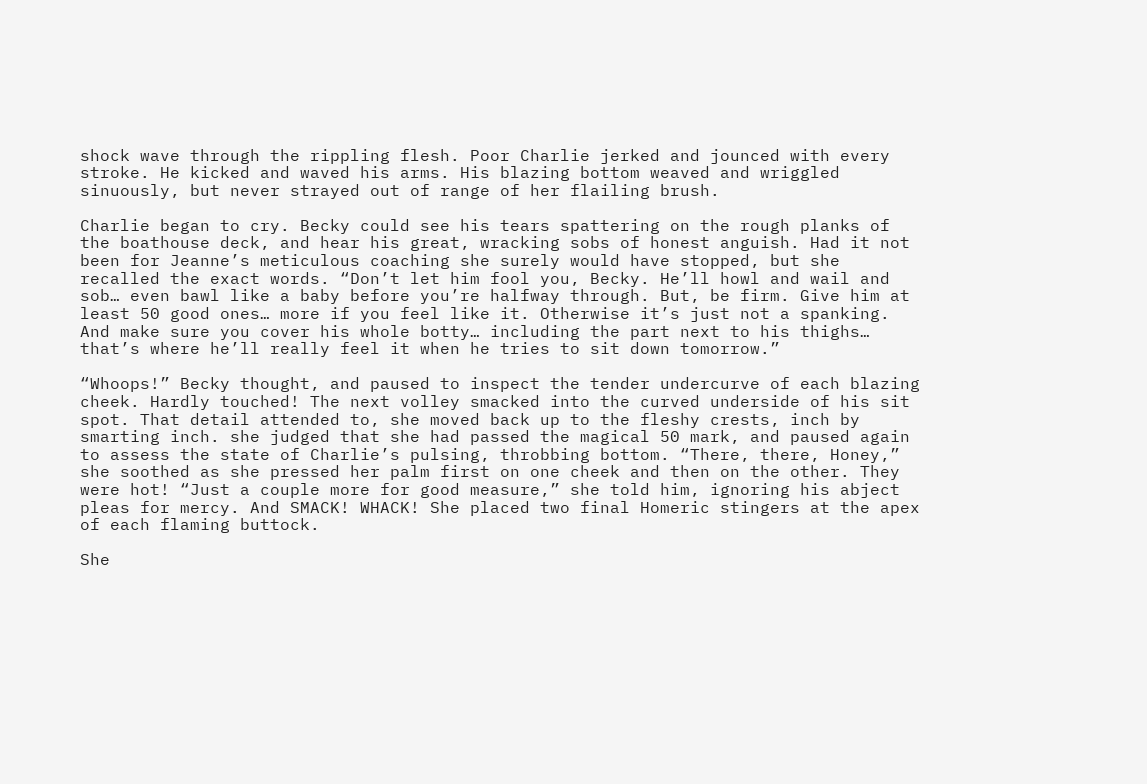shock wave through the rippling flesh. Poor Charlie jerked and jounced with every stroke. He kicked and waved his arms. His blazing bottom weaved and wriggled sinuously, but never strayed out of range of her flailing brush.

Charlie began to cry. Becky could see his tears spattering on the rough planks of the boathouse deck, and hear his great, wracking sobs of honest anguish. Had it not been for Jeanne’s meticulous coaching she surely would have stopped, but she recalled the exact words. “Don’t let him fool you, Becky. He’ll howl and wail and sob… even bawl like a baby before you’re halfway through. But, be firm. Give him at least 50 good ones… more if you feel like it. Otherwise it’s just not a spanking. And make sure you cover his whole botty… including the part next to his thighs… that’s where he’ll really feel it when he tries to sit down tomorrow.”

“Whoops!” Becky thought, and paused to inspect the tender undercurve of each blazing cheek. Hardly touched! The next volley smacked into the curved underside of his sit spot. That detail attended to, she moved back up to the fleshy crests, inch by smarting inch. she judged that she had passed the magical 50 mark, and paused again to assess the state of Charlie’s pulsing, throbbing bottom. “There, there, Honey,” she soothed as she pressed her palm first on one cheek and then on the other. They were hot! “Just a couple more for good measure,” she told him, ignoring his abject pleas for mercy. And SMACK! WHACK! She placed two final Homeric stingers at the apex of each flaming buttock.

She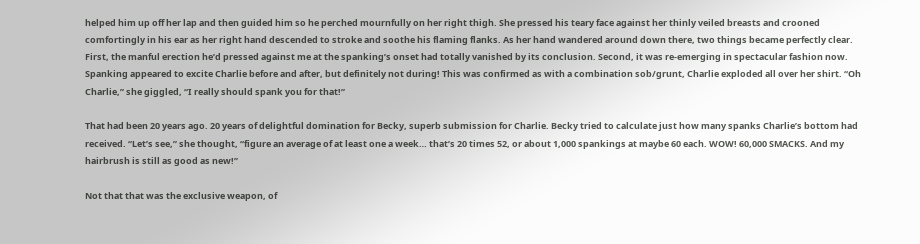helped him up off her lap and then guided him so he perched mournfully on her right thigh. She pressed his teary face against her thinly veiled breasts and crooned comfortingly in his ear as her right hand descended to stroke and soothe his flaming flanks. As her hand wandered around down there, two things became perfectly clear. First, the manful erection he’d pressed against me at the spanking’s onset had totally vanished by its conclusion. Second, it was re-emerging in spectacular fashion now. Spanking appeared to excite Charlie before and after, but definitely not during! This was confirmed as with a combination sob/grunt, Charlie exploded all over her shirt. “Oh Charlie,” she giggled, “I really should spank you for that!”

That had been 20 years ago. 20 years of delightful domination for Becky, superb submission for Charlie. Becky tried to calculate just how many spanks Charlie’s bottom had received. “Let’s see,” she thought, “figure an average of at least one a week… that’s 20 times 52, or about 1,000 spankings at maybe 60 each. WOW! 60,000 SMACKS. And my hairbrush is still as good as new!”

Not that that was the exclusive weapon, of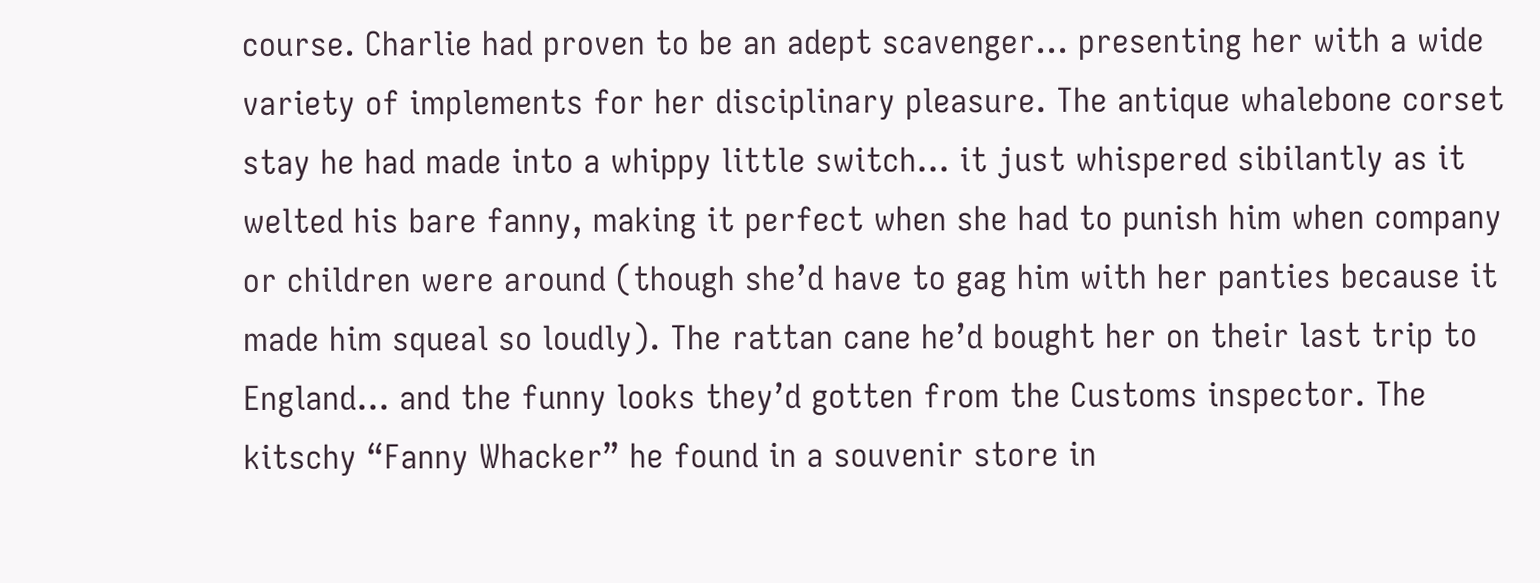course. Charlie had proven to be an adept scavenger… presenting her with a wide variety of implements for her disciplinary pleasure. The antique whalebone corset stay he had made into a whippy little switch… it just whispered sibilantly as it welted his bare fanny, making it perfect when she had to punish him when company or children were around (though she’d have to gag him with her panties because it made him squeal so loudly). The rattan cane he’d bought her on their last trip to England… and the funny looks they’d gotten from the Customs inspector. The kitschy “Fanny Whacker” he found in a souvenir store in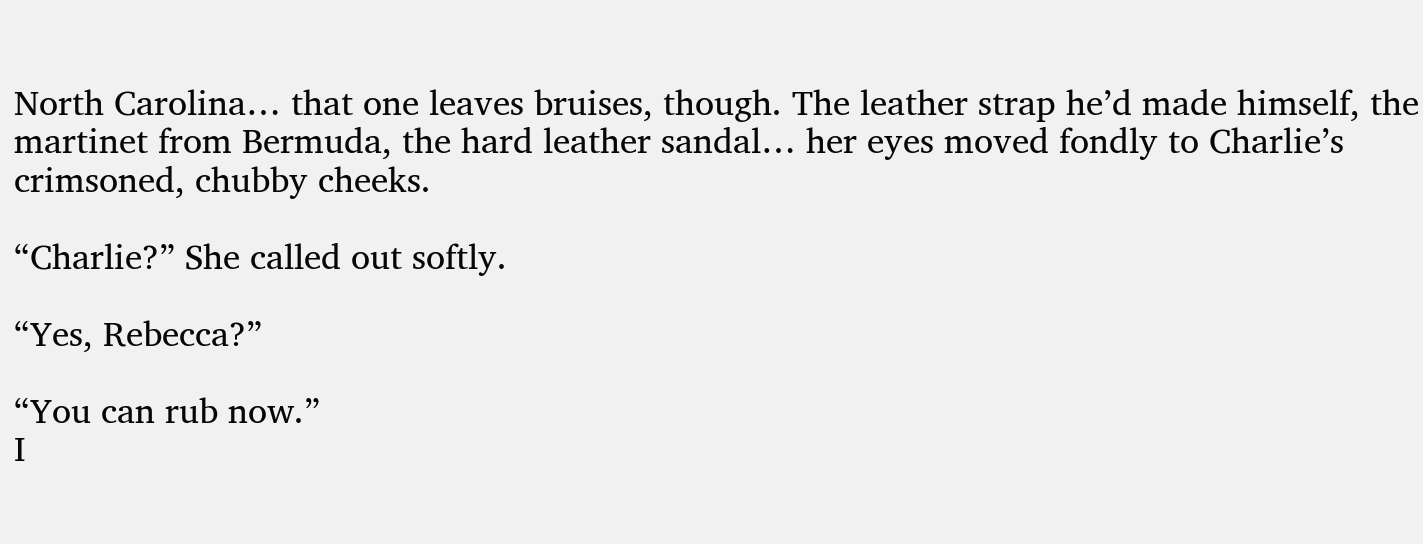North Carolina… that one leaves bruises, though. The leather strap he’d made himself, the martinet from Bermuda, the hard leather sandal… her eyes moved fondly to Charlie’s crimsoned, chubby cheeks.

“Charlie?” She called out softly.

“Yes, Rebecca?”

“You can rub now.”
I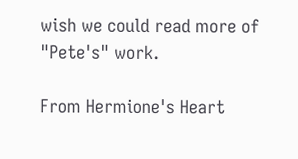wish we could read more of "Pete's" work.

From Hermione's Heart